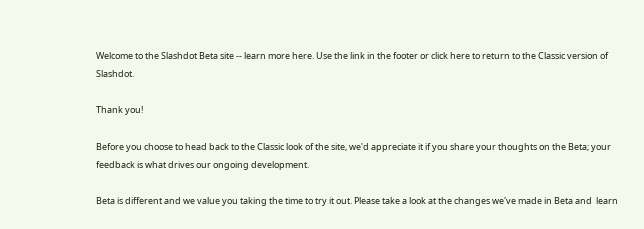Welcome to the Slashdot Beta site -- learn more here. Use the link in the footer or click here to return to the Classic version of Slashdot.

Thank you!

Before you choose to head back to the Classic look of the site, we'd appreciate it if you share your thoughts on the Beta; your feedback is what drives our ongoing development.

Beta is different and we value you taking the time to try it out. Please take a look at the changes we've made in Beta and  learn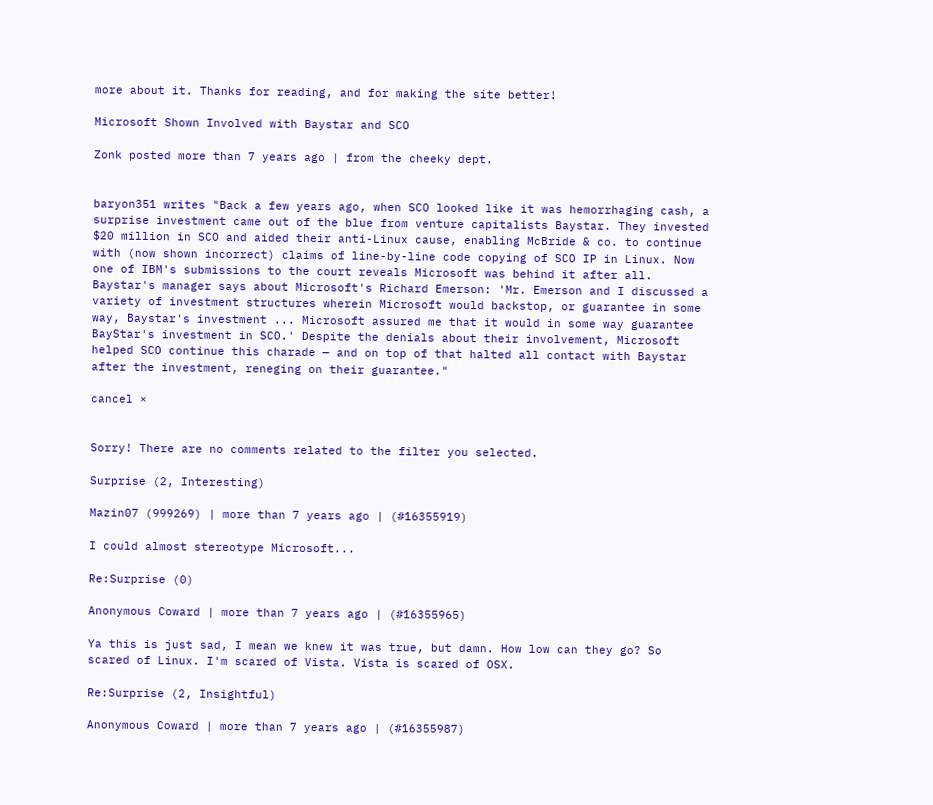more about it. Thanks for reading, and for making the site better!

Microsoft Shown Involved with Baystar and SCO

Zonk posted more than 7 years ago | from the cheeky dept.


baryon351 writes "Back a few years ago, when SCO looked like it was hemorrhaging cash, a surprise investment came out of the blue from venture capitalists Baystar. They invested $20 million in SCO and aided their anti-Linux cause, enabling McBride & co. to continue with (now shown incorrect) claims of line-by-line code copying of SCO IP in Linux. Now one of IBM's submissions to the court reveals Microsoft was behind it after all. Baystar's manager says about Microsoft's Richard Emerson: 'Mr. Emerson and I discussed a variety of investment structures wherein Microsoft would backstop, or guarantee in some way, Baystar's investment ... Microsoft assured me that it would in some way guarantee BayStar's investment in SCO.' Despite the denials about their involvement, Microsoft helped SCO continue this charade — and on top of that halted all contact with Baystar after the investment, reneging on their guarantee."

cancel ×


Sorry! There are no comments related to the filter you selected.

Surprise (2, Interesting)

Mazin07 (999269) | more than 7 years ago | (#16355919)

I could almost stereotype Microsoft...

Re:Surprise (0)

Anonymous Coward | more than 7 years ago | (#16355965)

Ya this is just sad, I mean we knew it was true, but damn. How low can they go? So scared of Linux. I'm scared of Vista. Vista is scared of OSX.

Re:Surprise (2, Insightful)

Anonymous Coward | more than 7 years ago | (#16355987)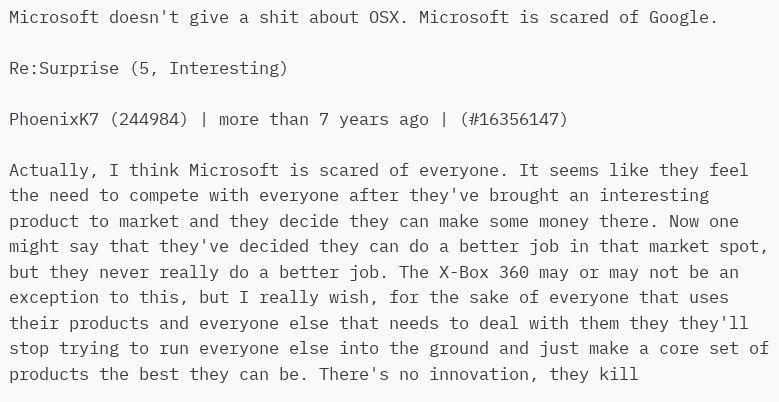Microsoft doesn't give a shit about OSX. Microsoft is scared of Google.

Re:Surprise (5, Interesting)

PhoenixK7 (244984) | more than 7 years ago | (#16356147)

Actually, I think Microsoft is scared of everyone. It seems like they feel the need to compete with everyone after they've brought an interesting product to market and they decide they can make some money there. Now one might say that they've decided they can do a better job in that market spot, but they never really do a better job. The X-Box 360 may or may not be an exception to this, but I really wish, for the sake of everyone that uses their products and everyone else that needs to deal with them they they'll stop trying to run everyone else into the ground and just make a core set of products the best they can be. There's no innovation, they kill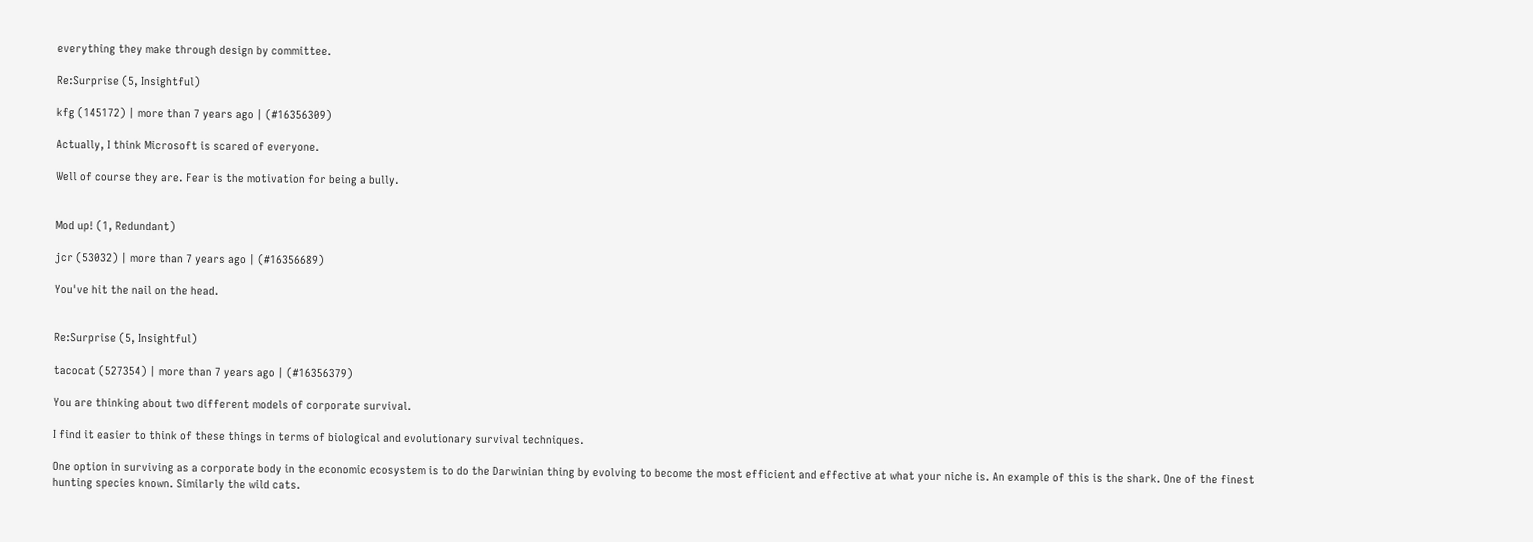everything they make through design by committee.

Re:Surprise (5, Insightful)

kfg (145172) | more than 7 years ago | (#16356309)

Actually, I think Microsoft is scared of everyone.

Well of course they are. Fear is the motivation for being a bully.


Mod up! (1, Redundant)

jcr (53032) | more than 7 years ago | (#16356689)

You've hit the nail on the head.


Re:Surprise (5, Insightful)

tacocat (527354) | more than 7 years ago | (#16356379)

You are thinking about two different models of corporate survival.

I find it easier to think of these things in terms of biological and evolutionary survival techniques.

One option in surviving as a corporate body in the economic ecosystem is to do the Darwinian thing by evolving to become the most efficient and effective at what your niche is. An example of this is the shark. One of the finest hunting species known. Similarly the wild cats.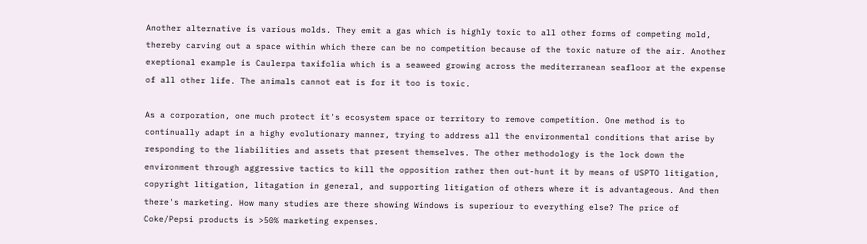Another alternative is various molds. They emit a gas which is highly toxic to all other forms of competing mold, thereby carving out a space within which there can be no competition because of the toxic nature of the air. Another exeptional example is Caulerpa taxifolia which is a seaweed growing across the mediterranean seafloor at the expense of all other life. The animals cannot eat is for it too is toxic.

As a corporation, one much protect it's ecosystem space or territory to remove competition. One method is to continually adapt in a highy evolutionary manner, trying to address all the environmental conditions that arise by responding to the liabilities and assets that present themselves. The other methodology is the lock down the environment through aggressive tactics to kill the opposition rather then out-hunt it by means of USPTO litigation, copyright litigation, litagation in general, and supporting litigation of others where it is advantageous. And then there's marketing. How many studies are there showing Windows is superiour to everything else? The price of Coke/Pepsi products is >50% marketing expenses.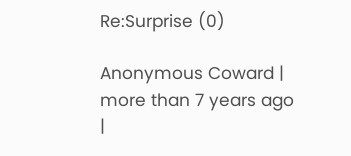Re:Surprise (0)

Anonymous Coward | more than 7 years ago |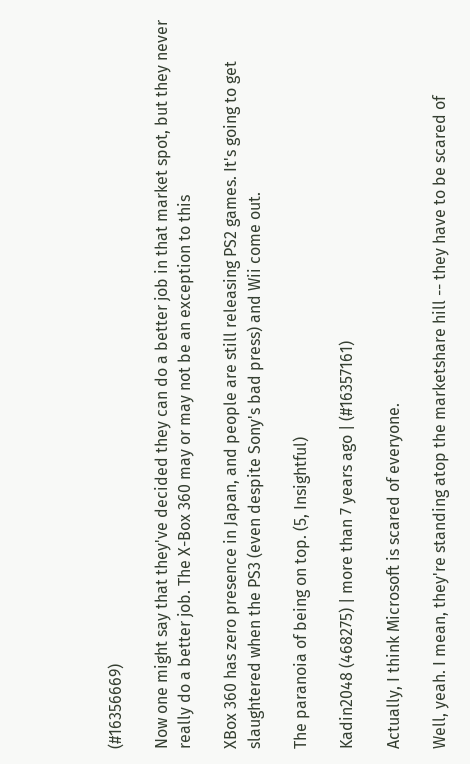(#16356669)

Now one might say that they've decided they can do a better job in that market spot, but they never really do a better job. The X-Box 360 may or may not be an exception to this

XBox 360 has zero presence in Japan, and people are still releasing PS2 games. It's going to get slaughtered when the PS3 (even despite Sony's bad press) and Wii come out.

The paranoia of being on top. (5, Insightful)

Kadin2048 (468275) | more than 7 years ago | (#16357161)

Actually, I think Microsoft is scared of everyone.

Well, yeah. I mean, they're standing atop the marketshare hill -- they have to be scared of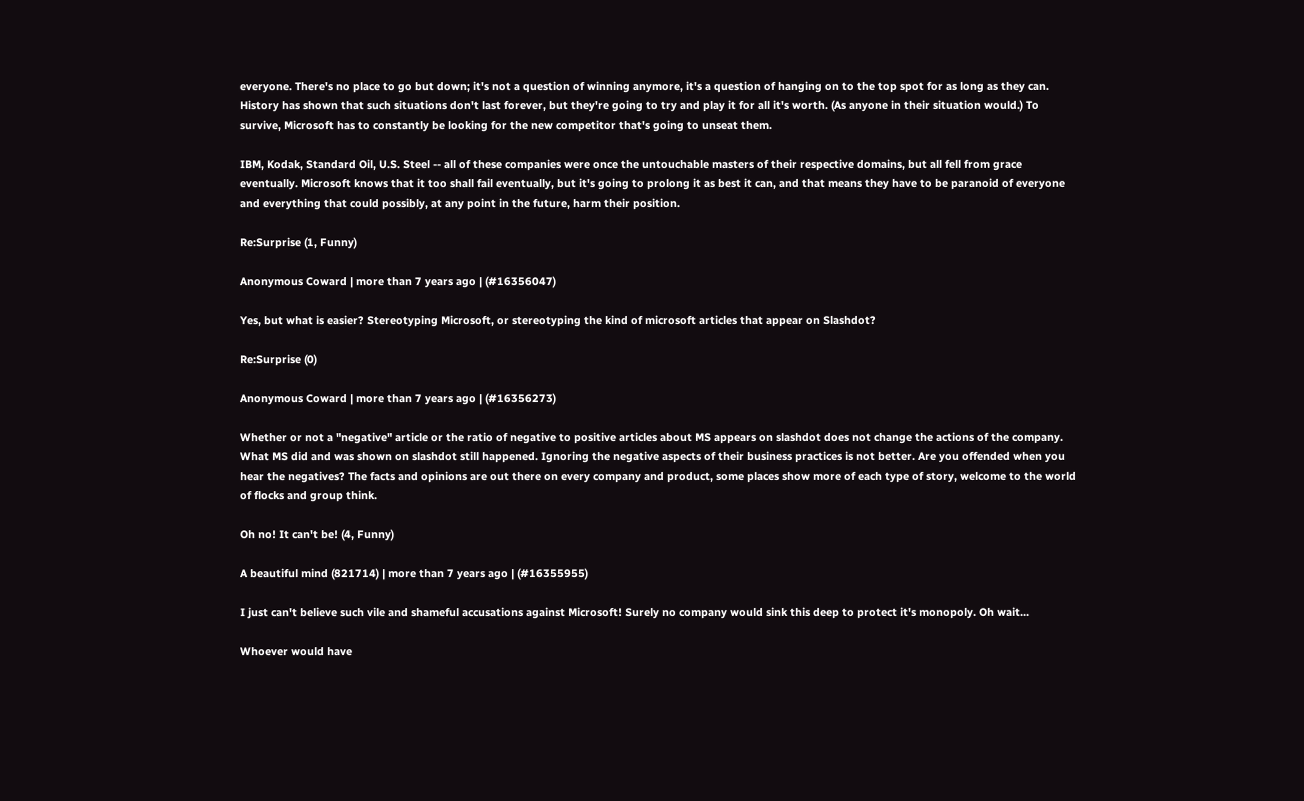everyone. There's no place to go but down; it's not a question of winning anymore, it's a question of hanging on to the top spot for as long as they can. History has shown that such situations don't last forever, but they're going to try and play it for all it's worth. (As anyone in their situation would.) To survive, Microsoft has to constantly be looking for the new competitor that's going to unseat them.

IBM, Kodak, Standard Oil, U.S. Steel -- all of these companies were once the untouchable masters of their respective domains, but all fell from grace eventually. Microsoft knows that it too shall fail eventually, but it's going to prolong it as best it can, and that means they have to be paranoid of everyone and everything that could possibly, at any point in the future, harm their position.

Re:Surprise (1, Funny)

Anonymous Coward | more than 7 years ago | (#16356047)

Yes, but what is easier? Stereotyping Microsoft, or stereotyping the kind of microsoft articles that appear on Slashdot?

Re:Surprise (0)

Anonymous Coward | more than 7 years ago | (#16356273)

Whether or not a "negative" article or the ratio of negative to positive articles about MS appears on slashdot does not change the actions of the company. What MS did and was shown on slashdot still happened. Ignoring the negative aspects of their business practices is not better. Are you offended when you hear the negatives? The facts and opinions are out there on every company and product, some places show more of each type of story, welcome to the world of flocks and group think.

Oh no! It can't be! (4, Funny)

A beautiful mind (821714) | more than 7 years ago | (#16355955)

I just can't believe such vile and shameful accusations against Microsoft! Surely no company would sink this deep to protect it's monopoly. Oh wait...

Whoever would have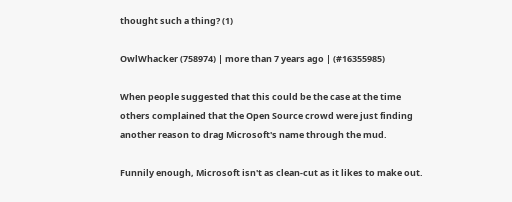thought such a thing? (1)

OwlWhacker (758974) | more than 7 years ago | (#16355985)

When people suggested that this could be the case at the time others complained that the Open Source crowd were just finding another reason to drag Microsoft's name through the mud.

Funnily enough, Microsoft isn't as clean-cut as it likes to make out.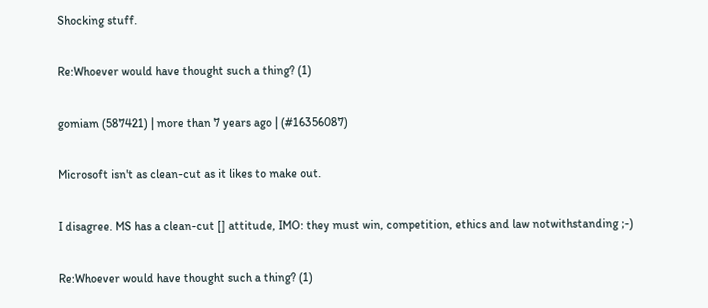Shocking stuff.

Re:Whoever would have thought such a thing? (1)

gomiam (587421) | more than 7 years ago | (#16356087)

Microsoft isn't as clean-cut as it likes to make out.

I disagree. MS has a clean-cut [] attitude, IMO: they must win, competition, ethics and law notwithstanding ;-)

Re:Whoever would have thought such a thing? (1)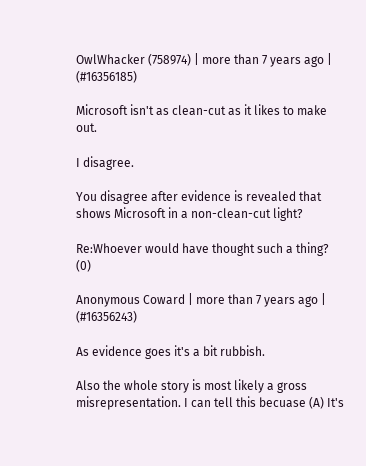OwlWhacker (758974) | more than 7 years ago | (#16356185)

Microsoft isn't as clean-cut as it likes to make out.

I disagree.

You disagree after evidence is revealed that shows Microsoft in a non-clean-cut light?

Re:Whoever would have thought such a thing? (0)

Anonymous Coward | more than 7 years ago | (#16356243)

As evidence goes it's a bit rubbish.

Also the whole story is most likely a gross misrepresentation. I can tell this becuase (A) It's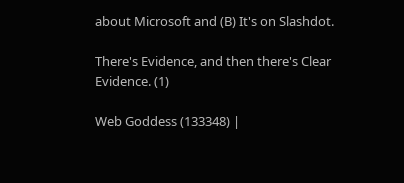about Microsoft and (B) It's on Slashdot.

There's Evidence, and then there's Clear Evidence. (1)

Web Goddess (133348) |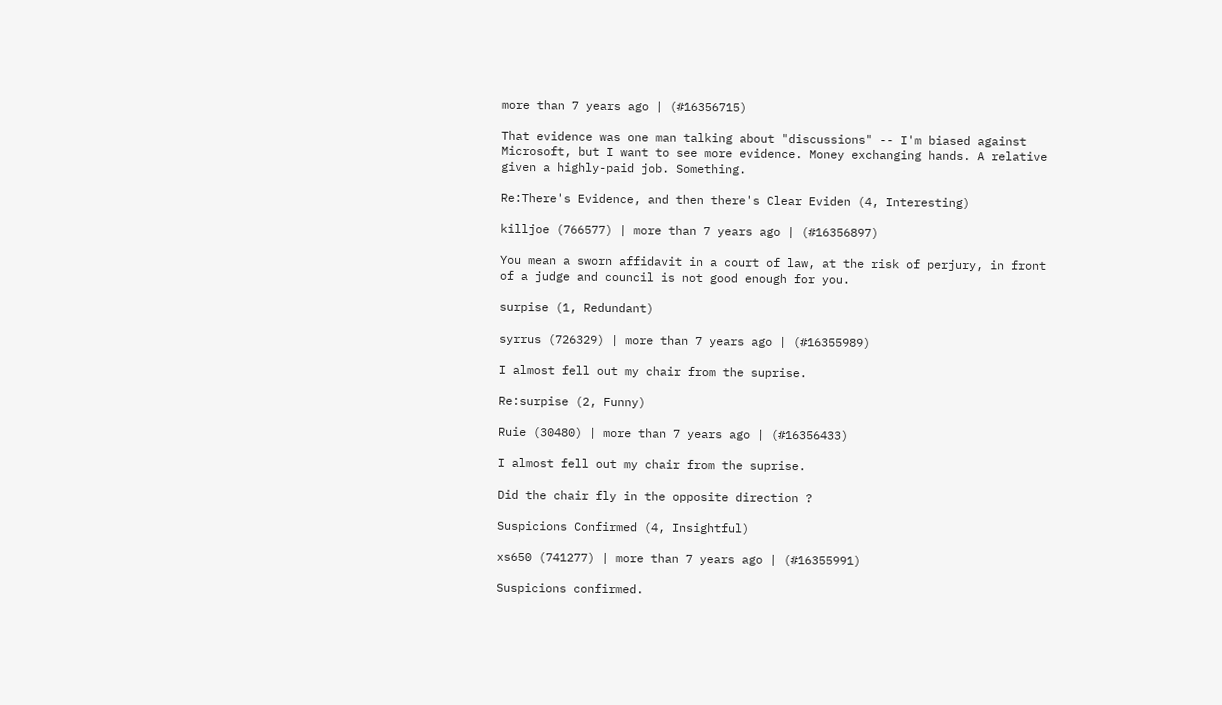more than 7 years ago | (#16356715)

That evidence was one man talking about "discussions" -- I'm biased against Microsoft, but I want to see more evidence. Money exchanging hands. A relative given a highly-paid job. Something.

Re:There's Evidence, and then there's Clear Eviden (4, Interesting)

killjoe (766577) | more than 7 years ago | (#16356897)

You mean a sworn affidavit in a court of law, at the risk of perjury, in front of a judge and council is not good enough for you.

surpise (1, Redundant)

syrrus (726329) | more than 7 years ago | (#16355989)

I almost fell out my chair from the suprise.

Re:surpise (2, Funny)

Ruie (30480) | more than 7 years ago | (#16356433)

I almost fell out my chair from the suprise.

Did the chair fly in the opposite direction ?

Suspicions Confirmed (4, Insightful)

xs650 (741277) | more than 7 years ago | (#16355991)

Suspicions confirmed.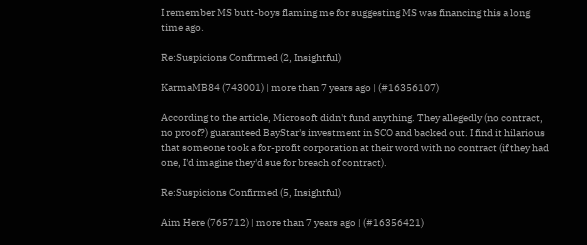I remember MS butt-boys flaming me for suggesting MS was financing this a long time ago.

Re:Suspicions Confirmed (2, Insightful)

KarmaMB84 (743001) | more than 7 years ago | (#16356107)

According to the article, Microsoft didn't fund anything. They allegedly (no contract, no proof?) guaranteed BayStar's investment in SCO and backed out. I find it hilarious that someone took a for-profit corporation at their word with no contract (if they had one, I'd imagine they'd sue for breach of contract).

Re:Suspicions Confirmed (5, Insightful)

Aim Here (765712) | more than 7 years ago | (#16356421)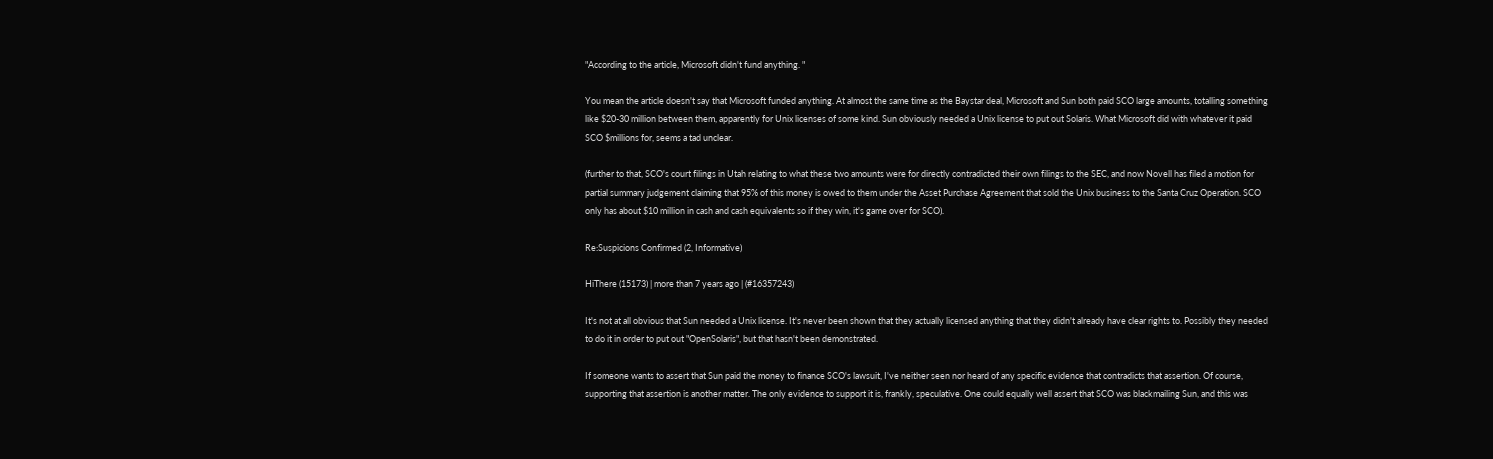"According to the article, Microsoft didn't fund anything. "

You mean the article doesn't say that Microsoft funded anything. At almost the same time as the Baystar deal, Microsoft and Sun both paid SCO large amounts, totalling something like $20-30 million between them, apparently for Unix licenses of some kind. Sun obviously needed a Unix license to put out Solaris. What Microsoft did with whatever it paid SCO $millions for, seems a tad unclear.

(further to that, SCO's court filings in Utah relating to what these two amounts were for directly contradicted their own filings to the SEC, and now Novell has filed a motion for partial summary judgement claiming that 95% of this money is owed to them under the Asset Purchase Agreement that sold the Unix business to the Santa Cruz Operation. SCO only has about $10 million in cash and cash equivalents so if they win, it's game over for SCO).

Re:Suspicions Confirmed (2, Informative)

HiThere (15173) | more than 7 years ago | (#16357243)

It's not at all obvious that Sun needed a Unix license. It's never been shown that they actually licensed anything that they didn't already have clear rights to. Possibly they needed to do it in order to put out "OpenSolaris", but that hasn't been demonstrated.

If someone wants to assert that Sun paid the money to finance SCO's lawsuit, I've neither seen nor heard of any specific evidence that contradicts that assertion. Of course, supporting that assertion is another matter. The only evidence to support it is, frankly, speculative. One could equally well assert that SCO was blackmailing Sun, and this was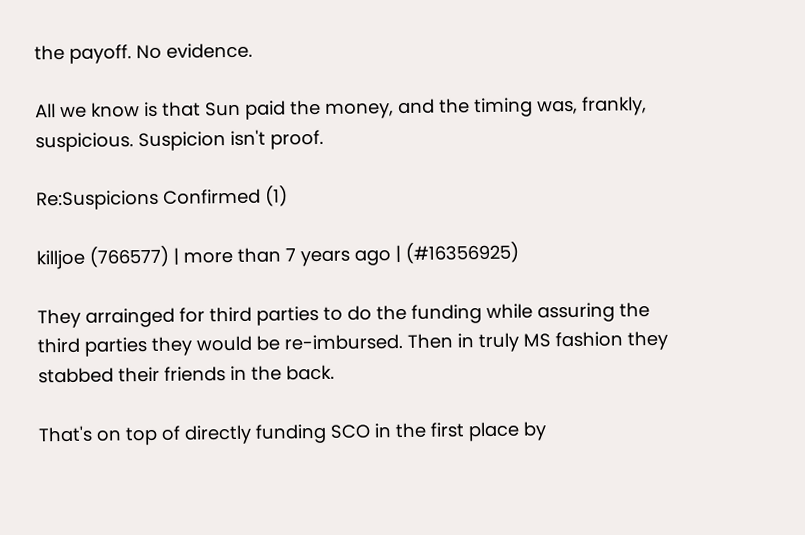the payoff. No evidence.

All we know is that Sun paid the money, and the timing was, frankly, suspicious. Suspicion isn't proof.

Re:Suspicions Confirmed (1)

killjoe (766577) | more than 7 years ago | (#16356925)

They arrainged for third parties to do the funding while assuring the third parties they would be re-imbursed. Then in truly MS fashion they stabbed their friends in the back.

That's on top of directly funding SCO in the first place by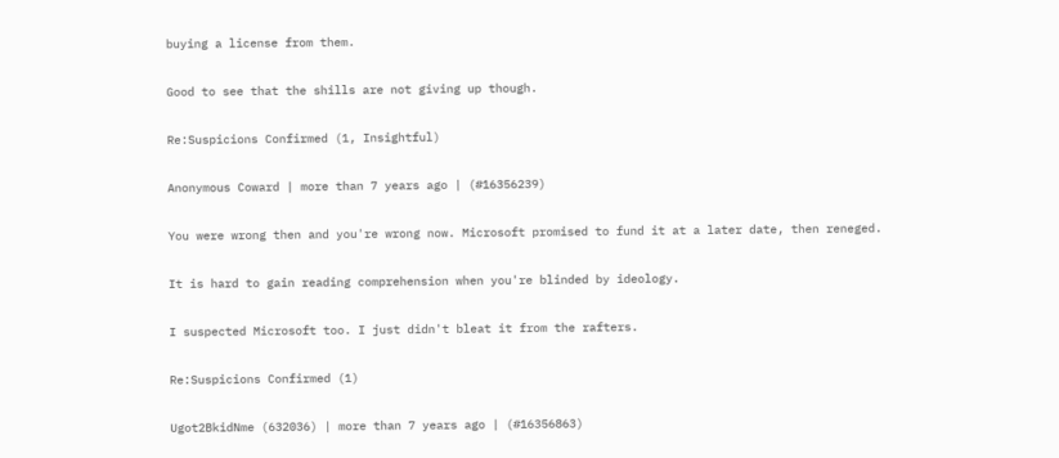buying a license from them.

Good to see that the shills are not giving up though.

Re:Suspicions Confirmed (1, Insightful)

Anonymous Coward | more than 7 years ago | (#16356239)

You were wrong then and you're wrong now. Microsoft promised to fund it at a later date, then reneged.

It is hard to gain reading comprehension when you're blinded by ideology.

I suspected Microsoft too. I just didn't bleat it from the rafters.

Re:Suspicions Confirmed (1)

Ugot2BkidNme (632036) | more than 7 years ago | (#16356863)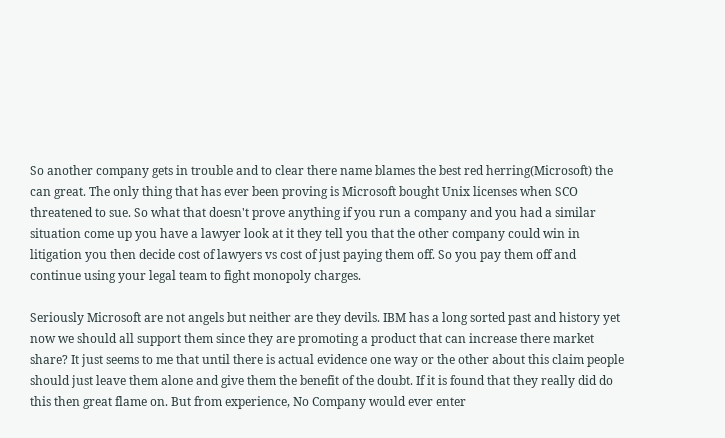So another company gets in trouble and to clear there name blames the best red herring(Microsoft) the can great. The only thing that has ever been proving is Microsoft bought Unix licenses when SCO threatened to sue. So what that doesn't prove anything if you run a company and you had a similar situation come up you have a lawyer look at it they tell you that the other company could win in litigation you then decide cost of lawyers vs cost of just paying them off. So you pay them off and continue using your legal team to fight monopoly charges.

Seriously Microsoft are not angels but neither are they devils. IBM has a long sorted past and history yet now we should all support them since they are promoting a product that can increase there market share? It just seems to me that until there is actual evidence one way or the other about this claim people should just leave them alone and give them the benefit of the doubt. If it is found that they really did do this then great flame on. But from experience, No Company would ever enter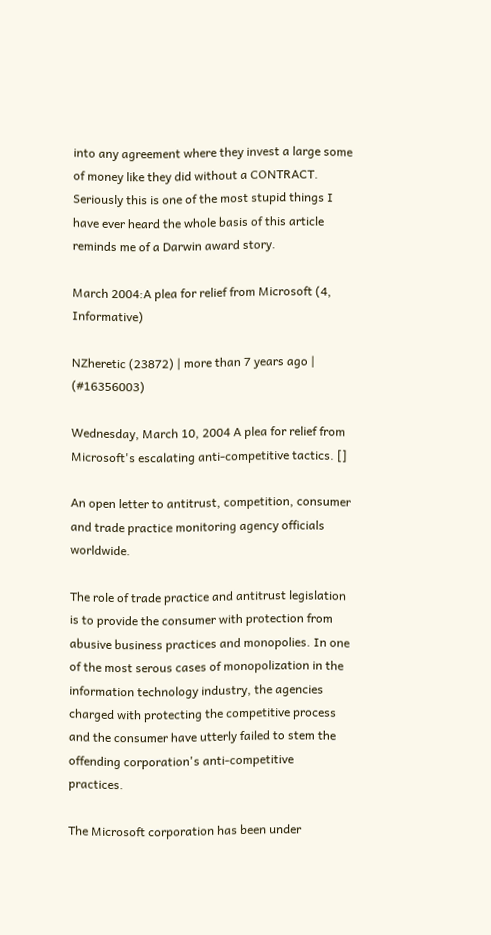into any agreement where they invest a large some of money like they did without a CONTRACT. Seriously this is one of the most stupid things I have ever heard the whole basis of this article reminds me of a Darwin award story.

March 2004:A plea for relief from Microsoft (4, Informative)

NZheretic (23872) | more than 7 years ago | (#16356003)

Wednesday, March 10, 2004 A plea for relief from Microsoft's escalating anti-competitive tactics. []

An open letter to antitrust, competition, consumer and trade practice monitoring agency officials worldwide.

The role of trade practice and antitrust legislation is to provide the consumer with protection from abusive business practices and monopolies. In one of the most serous cases of monopolization in the information technology industry, the agencies charged with protecting the competitive process and the consumer have utterly failed to stem the offending corporation's anti-competitive practices.

The Microsoft corporation has been under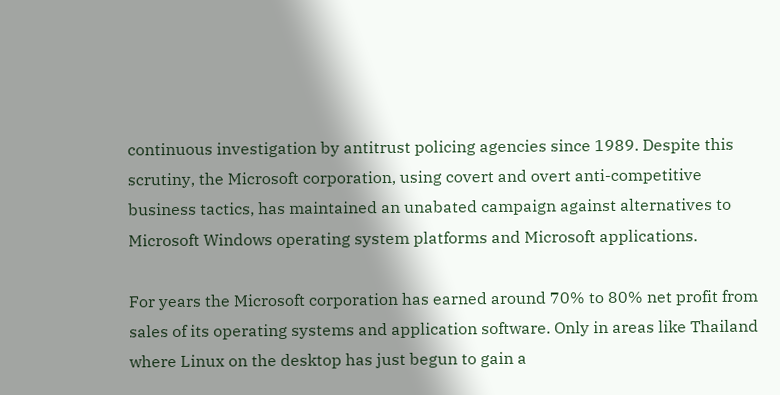continuous investigation by antitrust policing agencies since 1989. Despite this scrutiny, the Microsoft corporation, using covert and overt anti-competitive business tactics, has maintained an unabated campaign against alternatives to Microsoft Windows operating system platforms and Microsoft applications.

For years the Microsoft corporation has earned around 70% to 80% net profit from sales of its operating systems and application software. Only in areas like Thailand where Linux on the desktop has just begun to gain a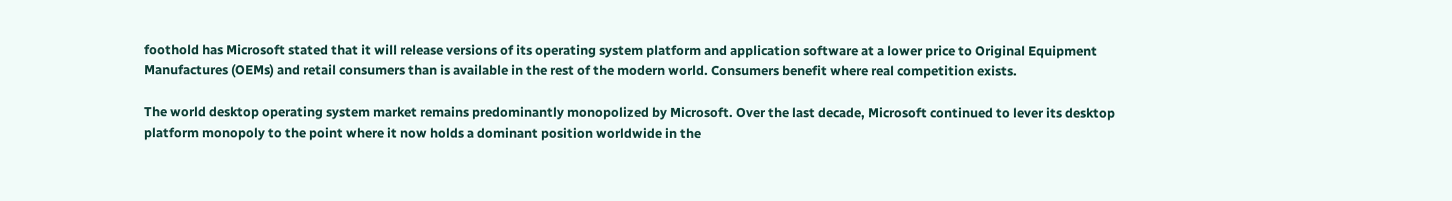foothold has Microsoft stated that it will release versions of its operating system platform and application software at a lower price to Original Equipment Manufactures (OEMs) and retail consumers than is available in the rest of the modern world. Consumers benefit where real competition exists.

The world desktop operating system market remains predominantly monopolized by Microsoft. Over the last decade, Microsoft continued to lever its desktop platform monopoly to the point where it now holds a dominant position worldwide in the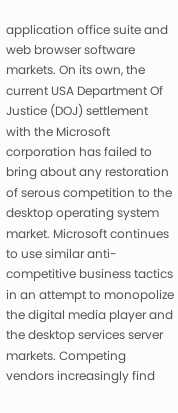application office suite and web browser software markets. On its own, the current USA Department Of Justice (DOJ) settlement with the Microsoft corporation has failed to bring about any restoration of serous competition to the desktop operating system market. Microsoft continues to use similar anti-competitive business tactics in an attempt to monopolize the digital media player and the desktop services server markets. Competing vendors increasingly find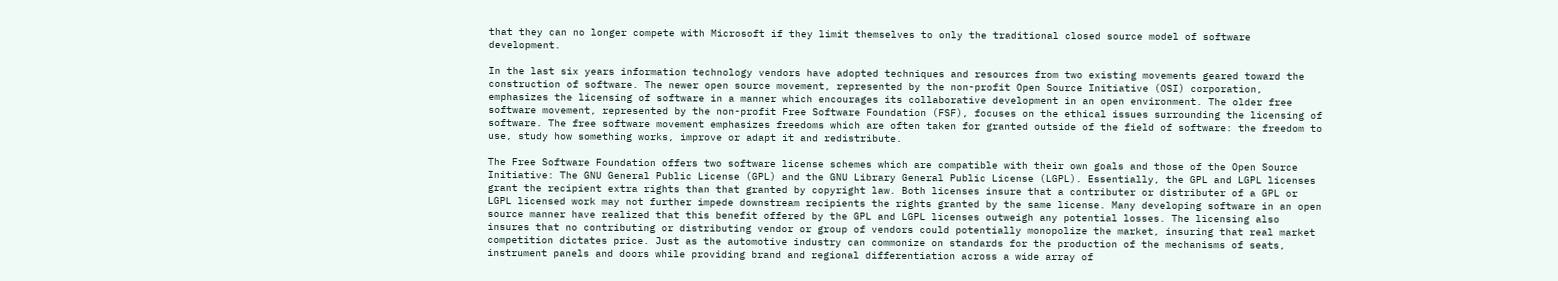that they can no longer compete with Microsoft if they limit themselves to only the traditional closed source model of software development.

In the last six years information technology vendors have adopted techniques and resources from two existing movements geared toward the construction of software. The newer open source movement, represented by the non-profit Open Source Initiative (OSI) corporation, emphasizes the licensing of software in a manner which encourages its collaborative development in an open environment. The older free software movement, represented by the non-profit Free Software Foundation (FSF), focuses on the ethical issues surrounding the licensing of software. The free software movement emphasizes freedoms which are often taken for granted outside of the field of software: the freedom to use, study how something works, improve or adapt it and redistribute.

The Free Software Foundation offers two software license schemes which are compatible with their own goals and those of the Open Source Initiative: The GNU General Public License (GPL) and the GNU Library General Public License (LGPL). Essentially, the GPL and LGPL licenses grant the recipient extra rights than that granted by copyright law. Both licenses insure that a contributer or distributer of a GPL or LGPL licensed work may not further impede downstream recipients the rights granted by the same license. Many developing software in an open source manner have realized that this benefit offered by the GPL and LGPL licenses outweigh any potential losses. The licensing also insures that no contributing or distributing vendor or group of vendors could potentially monopolize the market, insuring that real market competition dictates price. Just as the automotive industry can commonize on standards for the production of the mechanisms of seats, instrument panels and doors while providing brand and regional differentiation across a wide array of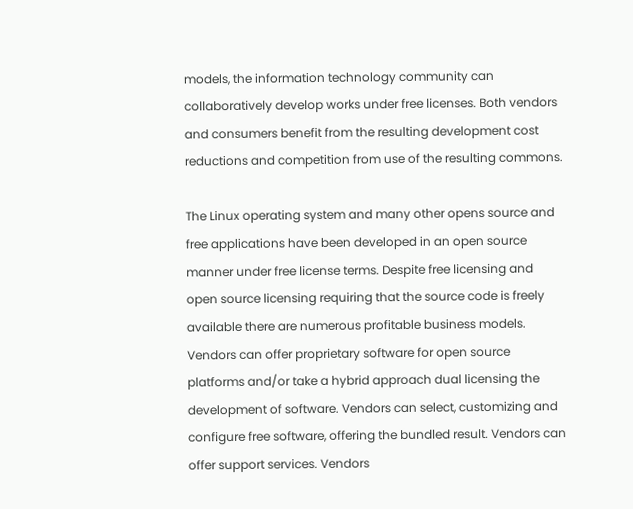models, the information technology community can collaboratively develop works under free licenses. Both vendors and consumers benefit from the resulting development cost reductions and competition from use of the resulting commons.

The Linux operating system and many other opens source and free applications have been developed in an open source manner under free license terms. Despite free licensing and open source licensing requiring that the source code is freely available there are numerous profitable business models. Vendors can offer proprietary software for open source platforms and/or take a hybrid approach dual licensing the development of software. Vendors can select, customizing and configure free software, offering the bundled result. Vendors can offer support services. Vendors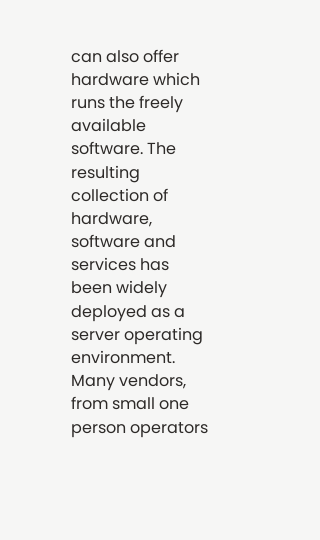can also offer hardware which runs the freely available software. The resulting collection of hardware, software and services has been widely deployed as a server operating environment. Many vendors, from small one person operators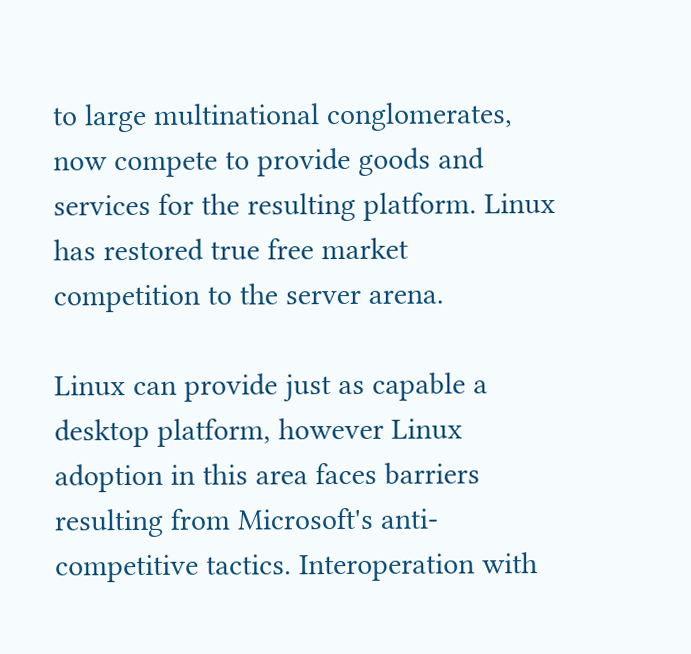to large multinational conglomerates, now compete to provide goods and services for the resulting platform. Linux has restored true free market competition to the server arena.

Linux can provide just as capable a desktop platform, however Linux adoption in this area faces barriers resulting from Microsoft's anti-competitive tactics. Interoperation with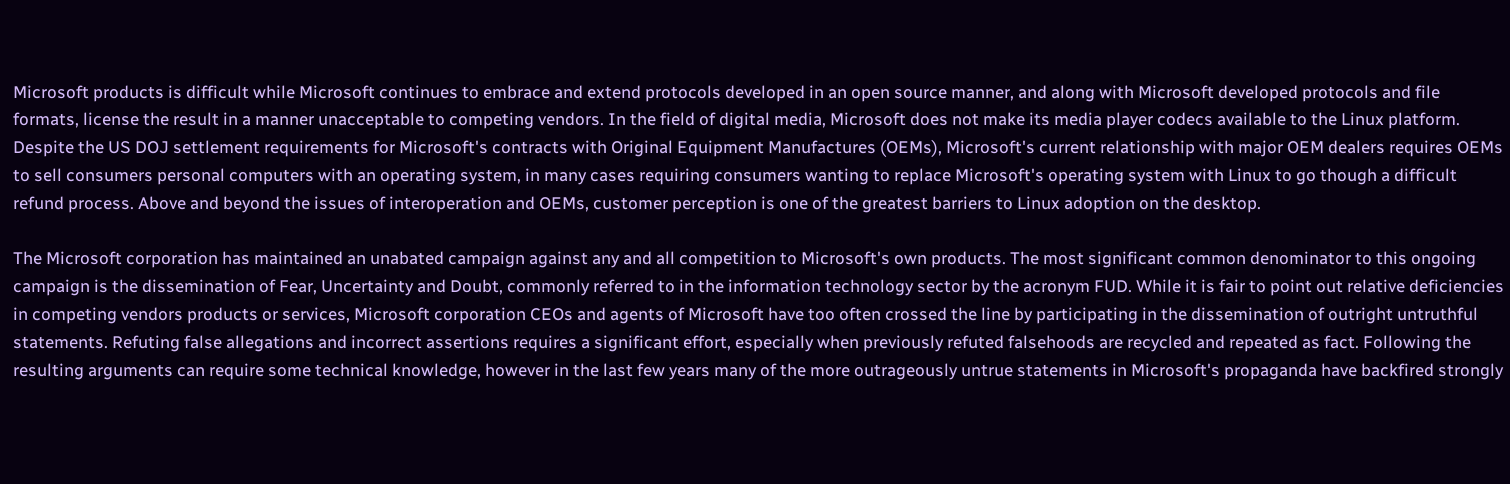Microsoft products is difficult while Microsoft continues to embrace and extend protocols developed in an open source manner, and along with Microsoft developed protocols and file formats, license the result in a manner unacceptable to competing vendors. In the field of digital media, Microsoft does not make its media player codecs available to the Linux platform. Despite the US DOJ settlement requirements for Microsoft's contracts with Original Equipment Manufactures (OEMs), Microsoft's current relationship with major OEM dealers requires OEMs to sell consumers personal computers with an operating system, in many cases requiring consumers wanting to replace Microsoft's operating system with Linux to go though a difficult refund process. Above and beyond the issues of interoperation and OEMs, customer perception is one of the greatest barriers to Linux adoption on the desktop.

The Microsoft corporation has maintained an unabated campaign against any and all competition to Microsoft's own products. The most significant common denominator to this ongoing campaign is the dissemination of Fear, Uncertainty and Doubt, commonly referred to in the information technology sector by the acronym FUD. While it is fair to point out relative deficiencies in competing vendors products or services, Microsoft corporation CEOs and agents of Microsoft have too often crossed the line by participating in the dissemination of outright untruthful statements. Refuting false allegations and incorrect assertions requires a significant effort, especially when previously refuted falsehoods are recycled and repeated as fact. Following the resulting arguments can require some technical knowledge, however in the last few years many of the more outrageously untrue statements in Microsoft's propaganda have backfired strongly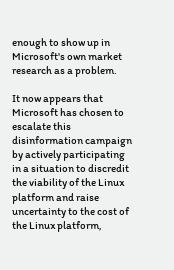enough to show up in Microsoft's own market research as a problem.

It now appears that Microsoft has chosen to escalate this disinformation campaign by actively participating in a situation to discredit the viability of the Linux platform and raise uncertainty to the cost of the Linux platform,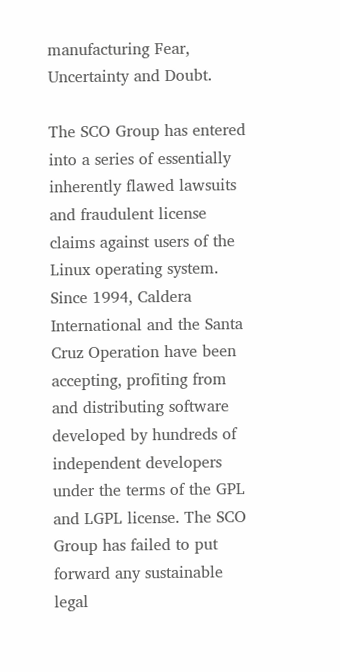manufacturing Fear, Uncertainty and Doubt.

The SCO Group has entered into a series of essentially inherently flawed lawsuits and fraudulent license claims against users of the Linux operating system. Since 1994, Caldera International and the Santa Cruz Operation have been accepting, profiting from and distributing software developed by hundreds of independent developers under the terms of the GPL and LGPL license. The SCO Group has failed to put forward any sustainable legal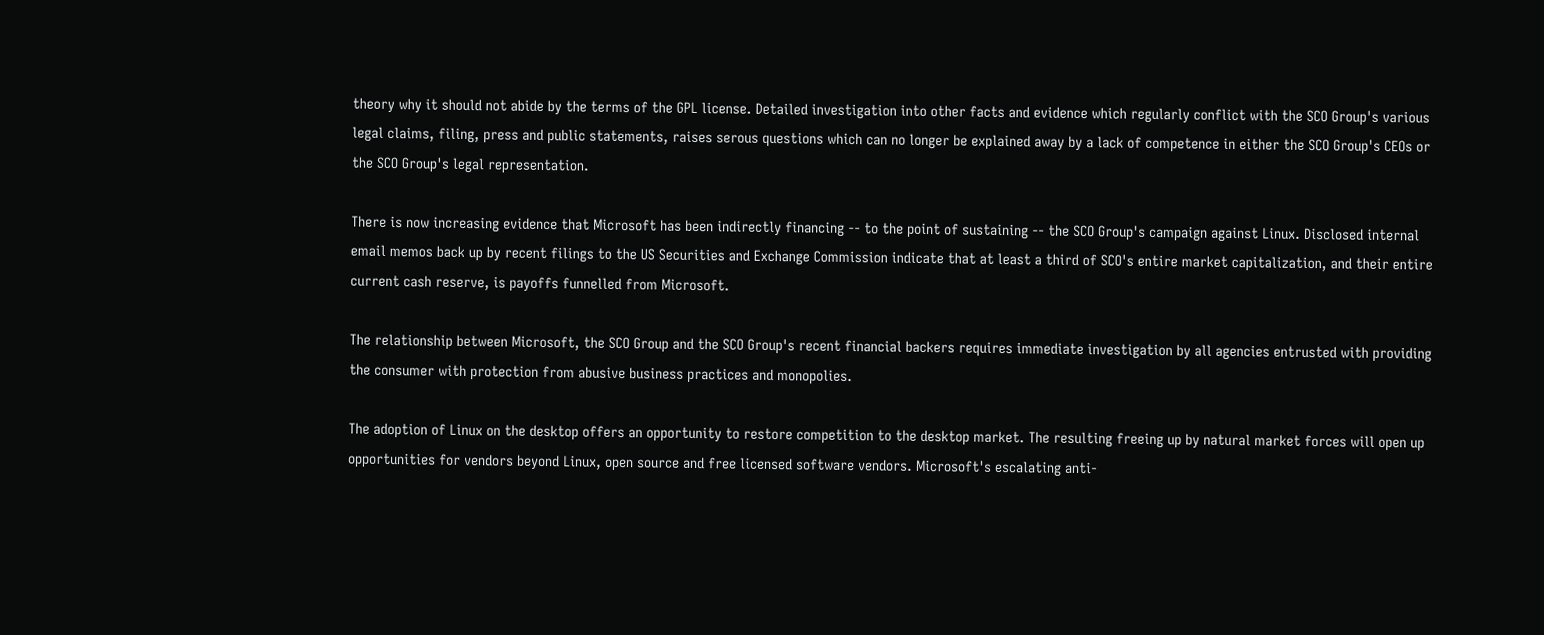theory why it should not abide by the terms of the GPL license. Detailed investigation into other facts and evidence which regularly conflict with the SCO Group's various legal claims, filing, press and public statements, raises serous questions which can no longer be explained away by a lack of competence in either the SCO Group's CEOs or the SCO Group's legal representation.

There is now increasing evidence that Microsoft has been indirectly financing -- to the point of sustaining -- the SCO Group's campaign against Linux. Disclosed internal email memos back up by recent filings to the US Securities and Exchange Commission indicate that at least a third of SCO's entire market capitalization, and their entire current cash reserve, is payoffs funnelled from Microsoft.

The relationship between Microsoft, the SCO Group and the SCO Group's recent financial backers requires immediate investigation by all agencies entrusted with providing the consumer with protection from abusive business practices and monopolies.

The adoption of Linux on the desktop offers an opportunity to restore competition to the desktop market. The resulting freeing up by natural market forces will open up opportunities for vendors beyond Linux, open source and free licensed software vendors. Microsoft's escalating anti-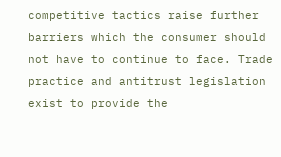competitive tactics raise further barriers which the consumer should not have to continue to face. Trade practice and antitrust legislation exist to provide the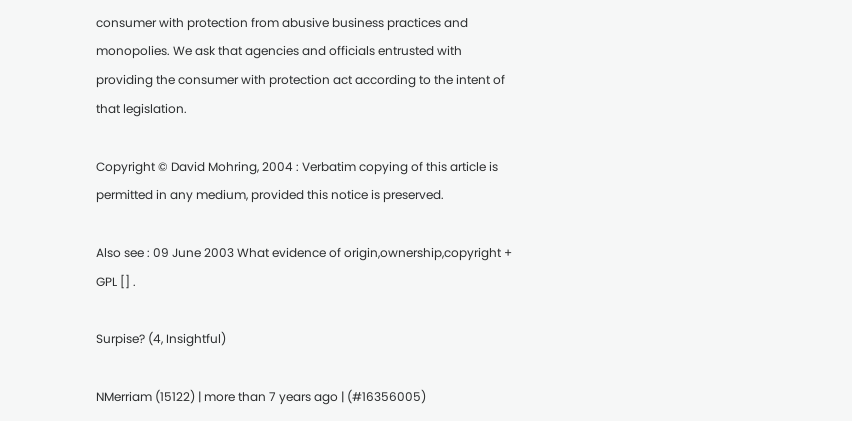consumer with protection from abusive business practices and monopolies. We ask that agencies and officials entrusted with providing the consumer with protection act according to the intent of that legislation.

Copyright © David Mohring, 2004 : Verbatim copying of this article is permitted in any medium, provided this notice is preserved.

Also see : 09 June 2003 What evidence of origin,ownership,copyright + GPL [] .

Surpise? (4, Insightful)

NMerriam (15122) | more than 7 years ago | (#16356005)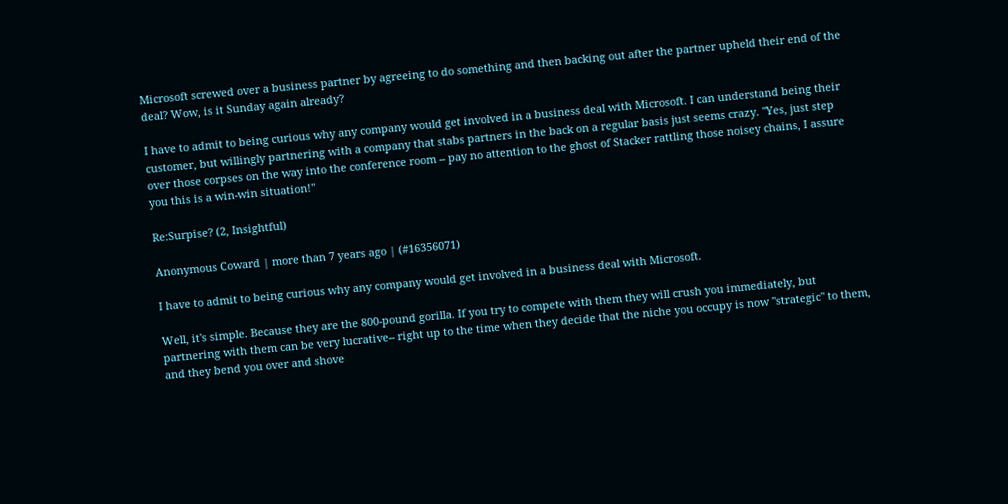Microsoft screwed over a business partner by agreeing to do something and then backing out after the partner upheld their end of the deal? Wow, is it Sunday again already?

I have to admit to being curious why any company would get involved in a business deal with Microsoft. I can understand being their customer, but willingly partnering with a company that stabs partners in the back on a regular basis just seems crazy. "Yes, just step over those corpses on the way into the conference room -- pay no attention to the ghost of Stacker rattling those noisey chains, I assure you this is a win-win situation!"

Re:Surpise? (2, Insightful)

Anonymous Coward | more than 7 years ago | (#16356071)

I have to admit to being curious why any company would get involved in a business deal with Microsoft.

Well, it's simple. Because they are the 800-pound gorilla. If you try to compete with them they will crush you immediately, but partnering with them can be very lucrative-- right up to the time when they decide that the niche you occupy is now "strategic" to them, and they bend you over and shove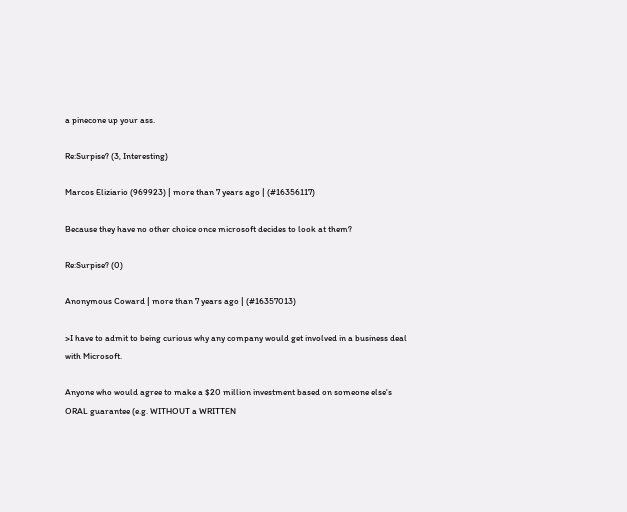a pinecone up your ass.

Re:Surpise? (3, Interesting)

Marcos Eliziario (969923) | more than 7 years ago | (#16356117)

Because they have no other choice once microsoft decides to look at them?

Re:Surpise? (0)

Anonymous Coward | more than 7 years ago | (#16357013)

>I have to admit to being curious why any company would get involved in a business deal with Microsoft.

Anyone who would agree to make a $20 million investment based on someone else's ORAL guarantee (e.g. WITHOUT a WRITTEN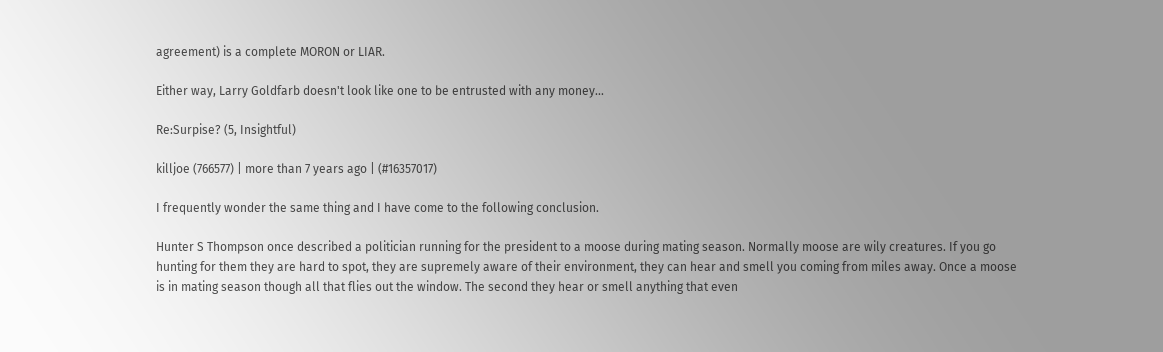agreement) is a complete MORON or LIAR.

Either way, Larry Goldfarb doesn't look like one to be entrusted with any money...

Re:Surpise? (5, Insightful)

killjoe (766577) | more than 7 years ago | (#16357017)

I frequently wonder the same thing and I have come to the following conclusion.

Hunter S Thompson once described a politician running for the president to a moose during mating season. Normally moose are wily creatures. If you go hunting for them they are hard to spot, they are supremely aware of their environment, they can hear and smell you coming from miles away. Once a moose is in mating season though all that flies out the window. The second they hear or smell anything that even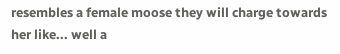resembles a female moose they will charge towards her like... well a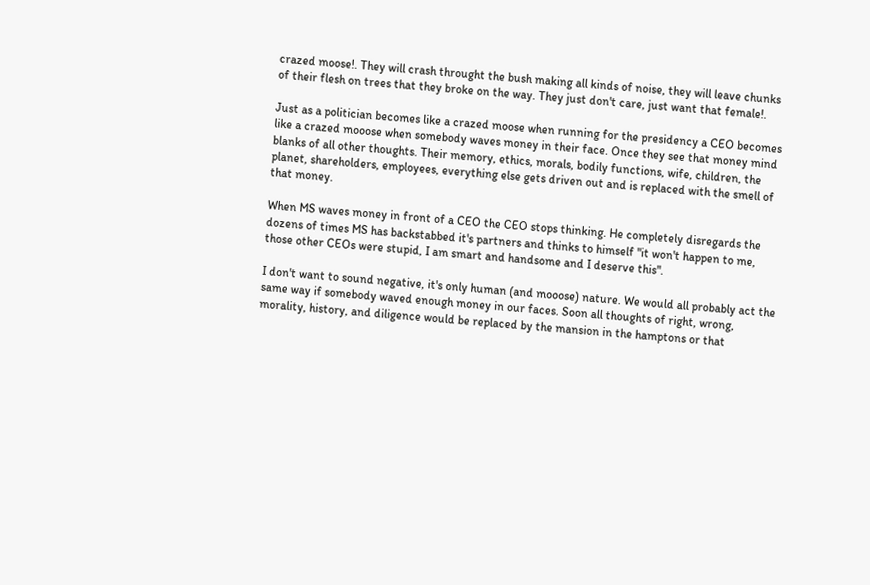crazed moose!. They will crash throught the bush making all kinds of noise, they will leave chunks of their flesh on trees that they broke on the way. They just don't care, just want that female!.

Just as a politician becomes like a crazed moose when running for the presidency a CEO becomes like a crazed mooose when somebody waves money in their face. Once they see that money mind blanks of all other thoughts. Their memory, ethics, morals, bodily functions, wife, children, the planet, shareholders, employees, everything else gets driven out and is replaced with the smell of that money.

When MS waves money in front of a CEO the CEO stops thinking. He completely disregards the dozens of times MS has backstabbed it's partners and thinks to himself "it won't happen to me, those other CEOs were stupid, I am smart and handsome and I deserve this".

I don't want to sound negative, it's only human (and mooose) nature. We would all probably act the same way if somebody waved enough money in our faces. Soon all thoughts of right, wrong, morality, history, and diligence would be replaced by the mansion in the hamptons or that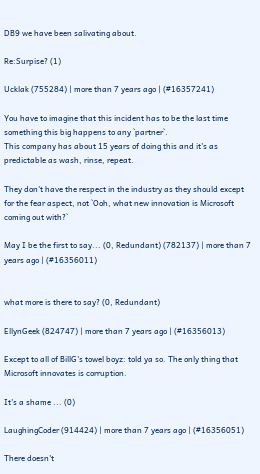DB9 we have been salivating about.

Re:Surpise? (1)

Ucklak (755284) | more than 7 years ago | (#16357241)

You have to imagine that this incident has to be the last time something this big happens to any `partner`.
This company has about 15 years of doing this and it's as predictable as wash, rinse, repeat.

They don't have the respect in the industry as they should except for the fear aspect, not `Ooh, what new innovation is Microsoft coming out with?`

May I be the first to say... (0, Redundant) (782137) | more than 7 years ago | (#16356011)


what more is there to say? (0, Redundant)

EllynGeek (824747) | more than 7 years ago | (#16356013)

Except to all of BillG's towel boyz: told ya so. The only thing that Microsoft innovates is corruption.

It's a shame ... (0)

LaughingCoder (914424) | more than 7 years ago | (#16356051)

There doesn't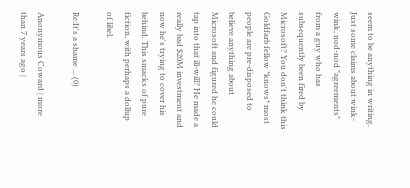seem to be anything in writing. Just some claims about wink-wink, nod-nod "agreements" from a guy who has subsequently been fired by Microsoft? You don't think this Goldfarb fellow *knows* most people are pre-disposed to believe anything about Microsoft and figured he could tap into that ill-will? He made a really bad $20M investment and now he's trying to cover his behind. This smacks of pure fiction, with perhaps a dollup of libel.

Re:It's a shame ... (0)

Anonymous Coward | more than 7 years ago |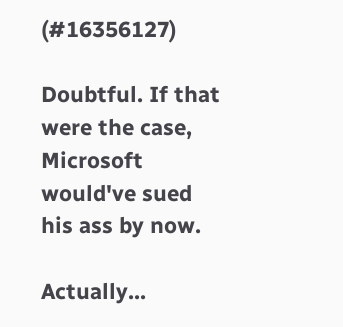(#16356127)

Doubtful. If that were the case, Microsoft would've sued his ass by now.

Actually...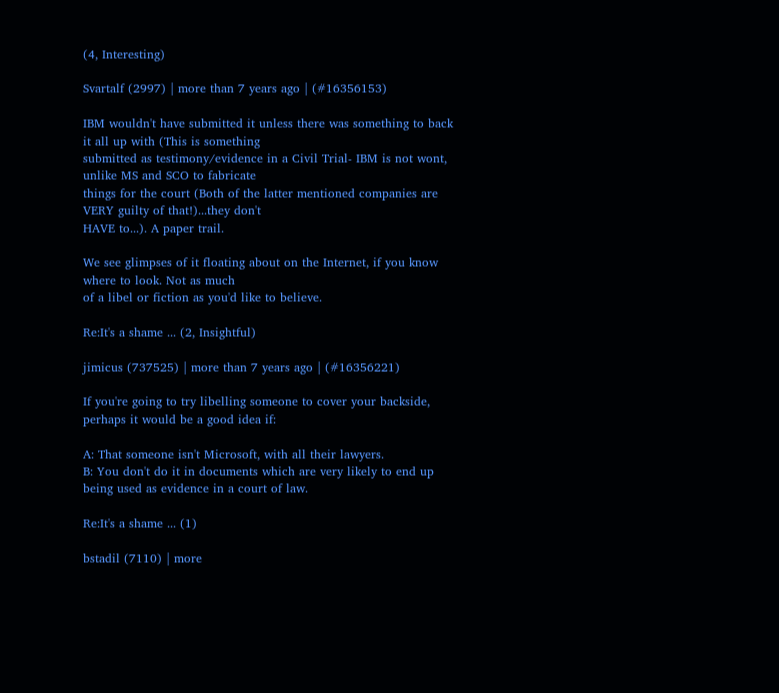(4, Interesting)

Svartalf (2997) | more than 7 years ago | (#16356153)

IBM wouldn't have submitted it unless there was something to back it all up with (This is something
submitted as testimony/evidence in a Civil Trial- IBM is not wont, unlike MS and SCO to fabricate
things for the court (Both of the latter mentioned companies are VERY guilty of that!)...they don't
HAVE to...). A paper trail.

We see glimpses of it floating about on the Internet, if you know where to look. Not as much
of a libel or fiction as you'd like to believe.

Re:It's a shame ... (2, Insightful)

jimicus (737525) | more than 7 years ago | (#16356221)

If you're going to try libelling someone to cover your backside, perhaps it would be a good idea if:

A: That someone isn't Microsoft, with all their lawyers.
B: You don't do it in documents which are very likely to end up being used as evidence in a court of law.

Re:It's a shame ... (1)

bstadil (7110) | more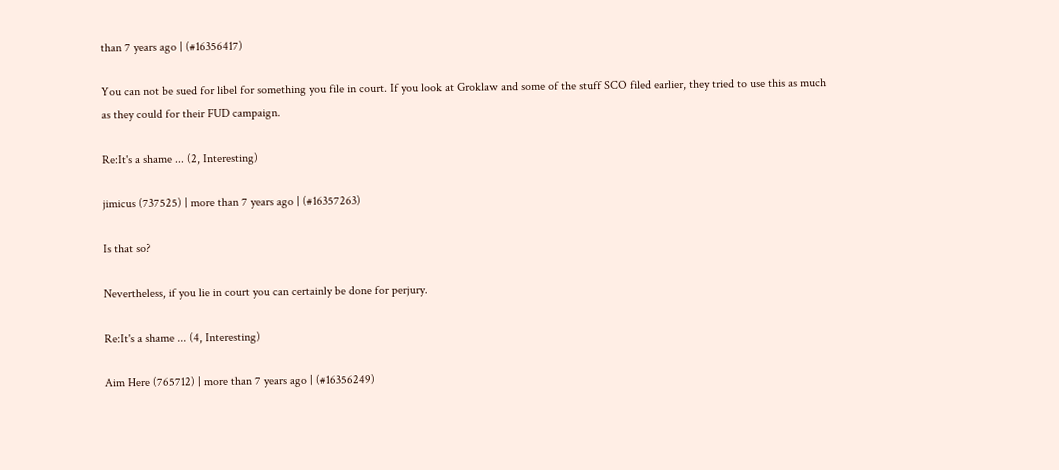than 7 years ago | (#16356417)

You can not be sued for libel for something you file in court. If you look at Groklaw and some of the stuff SCO filed earlier, they tried to use this as much as they could for their FUD campaign.

Re:It's a shame ... (2, Interesting)

jimicus (737525) | more than 7 years ago | (#16357263)

Is that so?

Nevertheless, if you lie in court you can certainly be done for perjury.

Re:It's a shame ... (4, Interesting)

Aim Here (765712) | more than 7 years ago | (#16356249)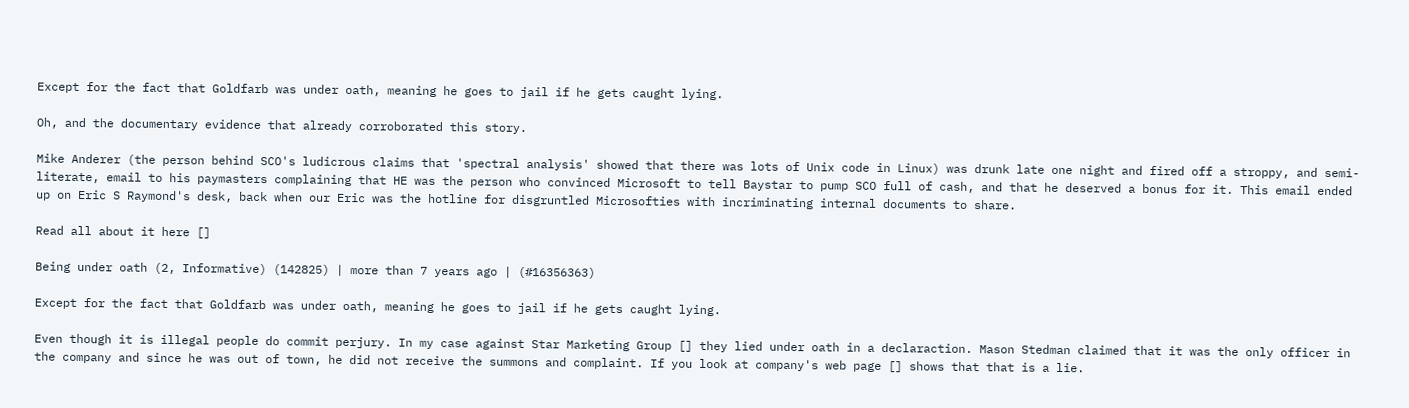Except for the fact that Goldfarb was under oath, meaning he goes to jail if he gets caught lying.

Oh, and the documentary evidence that already corroborated this story.

Mike Anderer (the person behind SCO's ludicrous claims that 'spectral analysis' showed that there was lots of Unix code in Linux) was drunk late one night and fired off a stroppy, and semi-literate, email to his paymasters complaining that HE was the person who convinced Microsoft to tell Baystar to pump SCO full of cash, and that he deserved a bonus for it. This email ended up on Eric S Raymond's desk, back when our Eric was the hotline for disgruntled Microsofties with incriminating internal documents to share.

Read all about it here []

Being under oath (2, Informative) (142825) | more than 7 years ago | (#16356363)

Except for the fact that Goldfarb was under oath, meaning he goes to jail if he gets caught lying.

Even though it is illegal people do commit perjury. In my case against Star Marketing Group [] they lied under oath in a declaraction. Mason Stedman claimed that it was the only officer in the company and since he was out of town, he did not receive the summons and complaint. If you look at company's web page [] shows that that is a lie.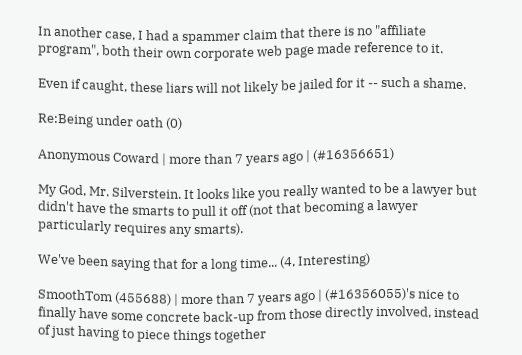In another case, I had a spammer claim that there is no "affiliate program", both their own corporate web page made reference to it.

Even if caught, these liars will not likely be jailed for it -- such a shame.

Re:Being under oath (0)

Anonymous Coward | more than 7 years ago | (#16356651)

My God, Mr. Silverstein. It looks like you really wanted to be a lawyer but didn't have the smarts to pull it off (not that becoming a lawyer particularly requires any smarts).

We've been saying that for a long time... (4, Interesting)

SmoothTom (455688) | more than 7 years ago | (#16356055)'s nice to finally have some concrete back-up from those directly involved, instead of just having to piece things together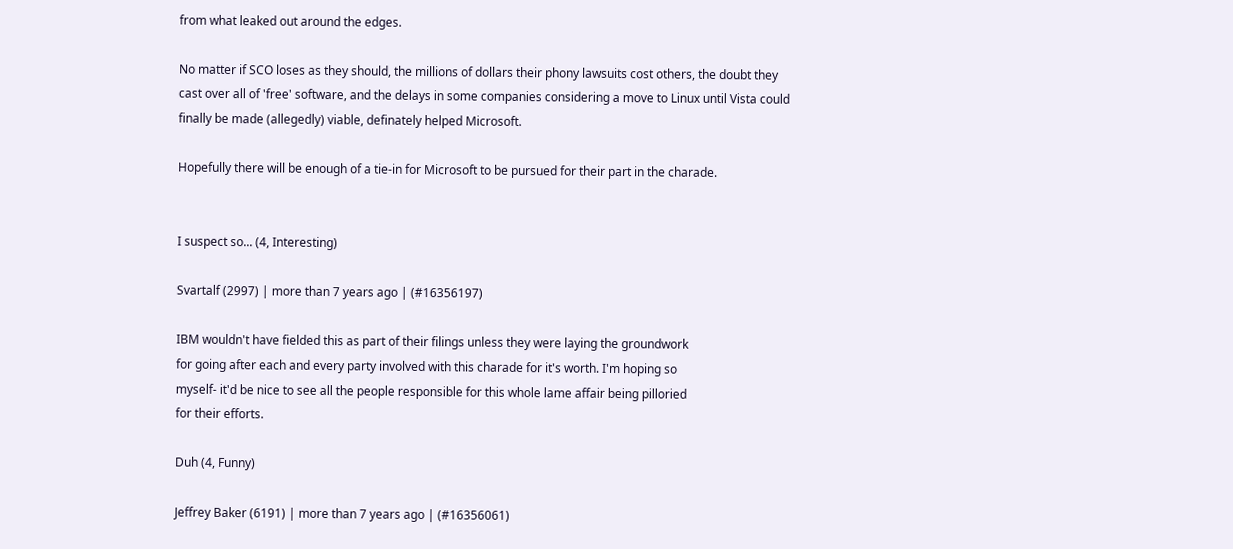from what leaked out around the edges.

No matter if SCO loses as they should, the millions of dollars their phony lawsuits cost others, the doubt they cast over all of 'free' software, and the delays in some companies considering a move to Linux until Vista could finally be made (allegedly) viable, definately helped Microsoft.

Hopefully there will be enough of a tie-in for Microsoft to be pursued for their part in the charade.


I suspect so... (4, Interesting)

Svartalf (2997) | more than 7 years ago | (#16356197)

IBM wouldn't have fielded this as part of their filings unless they were laying the groundwork
for going after each and every party involved with this charade for it's worth. I'm hoping so
myself- it'd be nice to see all the people responsible for this whole lame affair being pilloried
for their efforts.

Duh (4, Funny)

Jeffrey Baker (6191) | more than 7 years ago | (#16356061)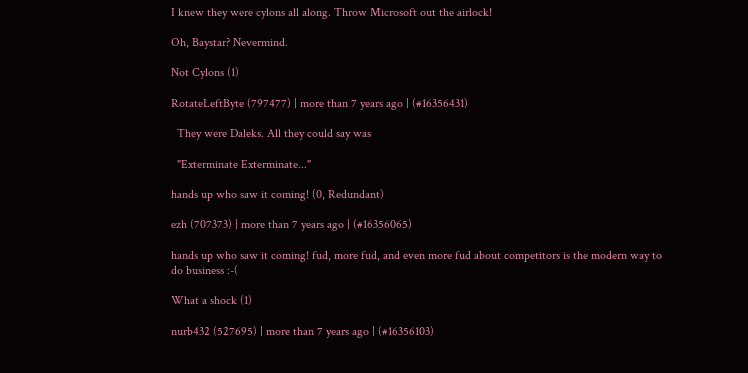I knew they were cylons all along. Throw Microsoft out the airlock!

Oh, Baystar? Nevermind.

Not Cylons (1)

RotateLeftByte (797477) | more than 7 years ago | (#16356431)

  They were Daleks. All they could say was

  "Exterminate Exterminate..."

hands up who saw it coming! (0, Redundant)

ezh (707373) | more than 7 years ago | (#16356065)

hands up who saw it coming! fud, more fud, and even more fud about competitors is the modern way to do business :-(

What a shock (1)

nurb432 (527695) | more than 7 years ago | (#16356103)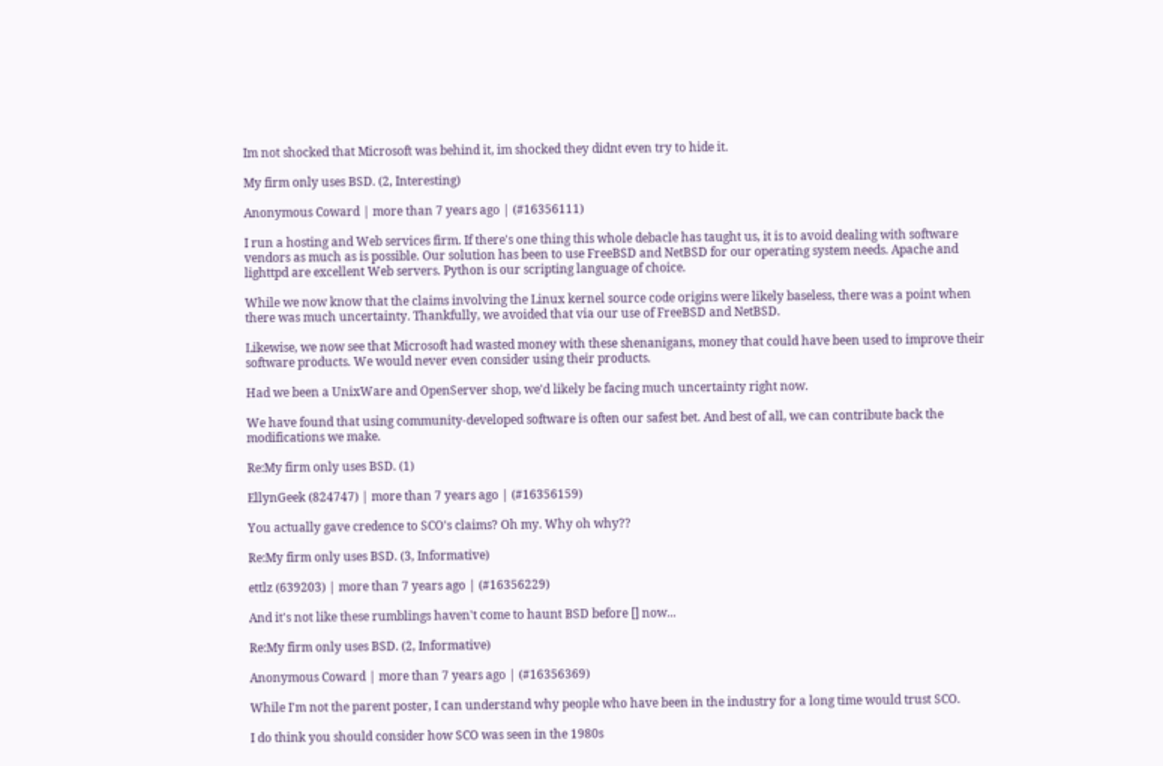Im not shocked that Microsoft was behind it, im shocked they didnt even try to hide it.

My firm only uses BSD. (2, Interesting)

Anonymous Coward | more than 7 years ago | (#16356111)

I run a hosting and Web services firm. If there's one thing this whole debacle has taught us, it is to avoid dealing with software vendors as much as is possible. Our solution has been to use FreeBSD and NetBSD for our operating system needs. Apache and lighttpd are excellent Web servers. Python is our scripting language of choice.

While we now know that the claims involving the Linux kernel source code origins were likely baseless, there was a point when there was much uncertainty. Thankfully, we avoided that via our use of FreeBSD and NetBSD.

Likewise, we now see that Microsoft had wasted money with these shenanigans, money that could have been used to improve their software products. We would never even consider using their products.

Had we been a UnixWare and OpenServer shop, we'd likely be facing much uncertainty right now.

We have found that using community-developed software is often our safest bet. And best of all, we can contribute back the modifications we make.

Re:My firm only uses BSD. (1)

EllynGeek (824747) | more than 7 years ago | (#16356159)

You actually gave credence to SCO's claims? Oh my. Why oh why??

Re:My firm only uses BSD. (3, Informative)

ettlz (639203) | more than 7 years ago | (#16356229)

And it's not like these rumblings haven't come to haunt BSD before [] now...

Re:My firm only uses BSD. (2, Informative)

Anonymous Coward | more than 7 years ago | (#16356369)

While I'm not the parent poster, I can understand why people who have been in the industry for a long time would trust SCO.

I do think you should consider how SCO was seen in the 1980s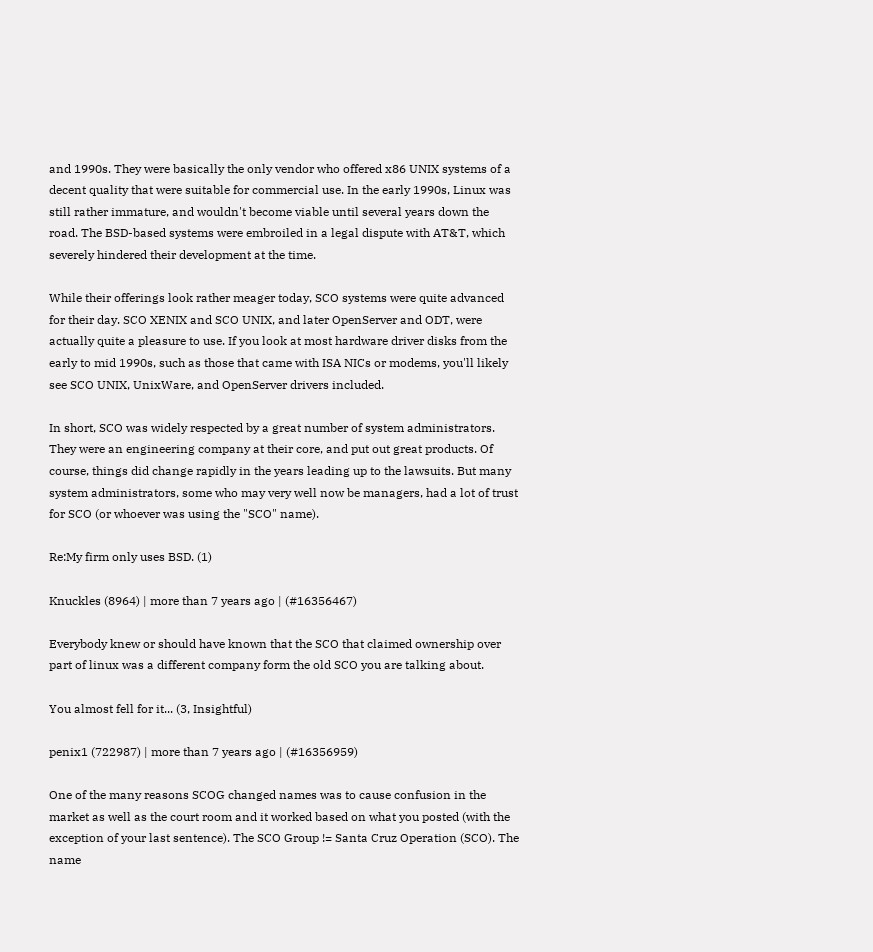and 1990s. They were basically the only vendor who offered x86 UNIX systems of a decent quality that were suitable for commercial use. In the early 1990s, Linux was still rather immature, and wouldn't become viable until several years down the road. The BSD-based systems were embroiled in a legal dispute with AT&T, which severely hindered their development at the time.

While their offerings look rather meager today, SCO systems were quite advanced for their day. SCO XENIX and SCO UNIX, and later OpenServer and ODT, were actually quite a pleasure to use. If you look at most hardware driver disks from the early to mid 1990s, such as those that came with ISA NICs or modems, you'll likely see SCO UNIX, UnixWare, and OpenServer drivers included.

In short, SCO was widely respected by a great number of system administrators. They were an engineering company at their core, and put out great products. Of course, things did change rapidly in the years leading up to the lawsuits. But many system administrators, some who may very well now be managers, had a lot of trust for SCO (or whoever was using the "SCO" name).

Re:My firm only uses BSD. (1)

Knuckles (8964) | more than 7 years ago | (#16356467)

Everybody knew or should have known that the SCO that claimed ownership over part of linux was a different company form the old SCO you are talking about.

You almost fell for it... (3, Insightful)

penix1 (722987) | more than 7 years ago | (#16356959)

One of the many reasons SCOG changed names was to cause confusion in the market as well as the court room and it worked based on what you posted (with the exception of your last sentence). The SCO Group != Santa Cruz Operation (SCO). The name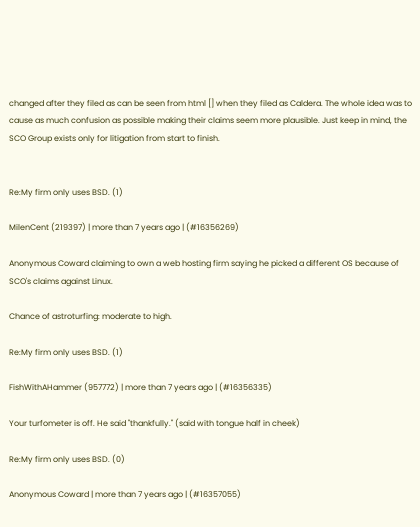changed after they filed as can be seen from html [] when they filed as Caldera. The whole idea was to cause as much confusion as possible making their claims seem more plausible. Just keep in mind, the SCO Group exists only for litigation from start to finish.


Re:My firm only uses BSD. (1)

MilenCent (219397) | more than 7 years ago | (#16356269)

Anonymous Coward claiming to own a web hosting firm saying he picked a different OS because of SCO's claims against Linux.

Chance of astroturfing: moderate to high.

Re:My firm only uses BSD. (1)

FishWithAHammer (957772) | more than 7 years ago | (#16356335)

Your turfometer is off. He said "thankfully." (said with tongue half in cheek)

Re:My firm only uses BSD. (0)

Anonymous Coward | more than 7 years ago | (#16357055)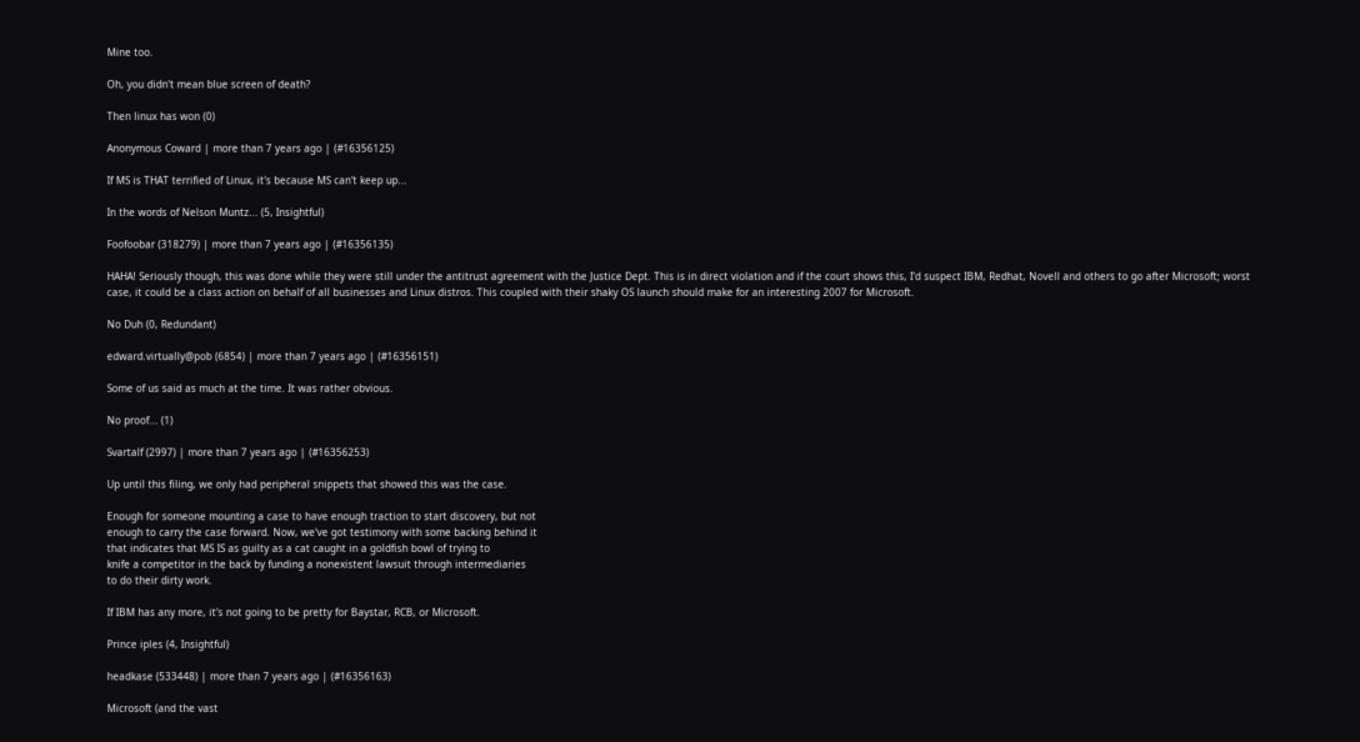Mine too.

Oh, you didn't mean blue screen of death?

Then linux has won (0)

Anonymous Coward | more than 7 years ago | (#16356125)

If MS is THAT terrified of Linux, it's because MS can't keep up...

In the words of Nelson Muntz... (5, Insightful)

Foofoobar (318279) | more than 7 years ago | (#16356135)

HAHA! Seriously though, this was done while they were still under the antitrust agreement with the Justice Dept. This is in direct violation and if the court shows this, I'd suspect IBM, Redhat, Novell and others to go after Microsoft; worst case, it could be a class action on behalf of all businesses and Linux distros. This coupled with their shaky OS launch should make for an interesting 2007 for Microsoft.

No Duh (0, Redundant)

edward.virtually@pob (6854) | more than 7 years ago | (#16356151)

Some of us said as much at the time. It was rather obvious.

No proof... (1)

Svartalf (2997) | more than 7 years ago | (#16356253)

Up until this filing, we only had peripheral snippets that showed this was the case.

Enough for someone mounting a case to have enough traction to start discovery, but not
enough to carry the case forward. Now, we've got testimony with some backing behind it
that indicates that MS IS as guilty as a cat caught in a goldfish bowl of trying to
knife a competitor in the back by funding a nonexistent lawsuit through intermediaries
to do their dirty work.

If IBM has any more, it's not going to be pretty for Baystar, RCB, or Microsoft.

Prince iples (4, Insightful)

headkase (533448) | more than 7 years ago | (#16356163)

Microsoft (and the vast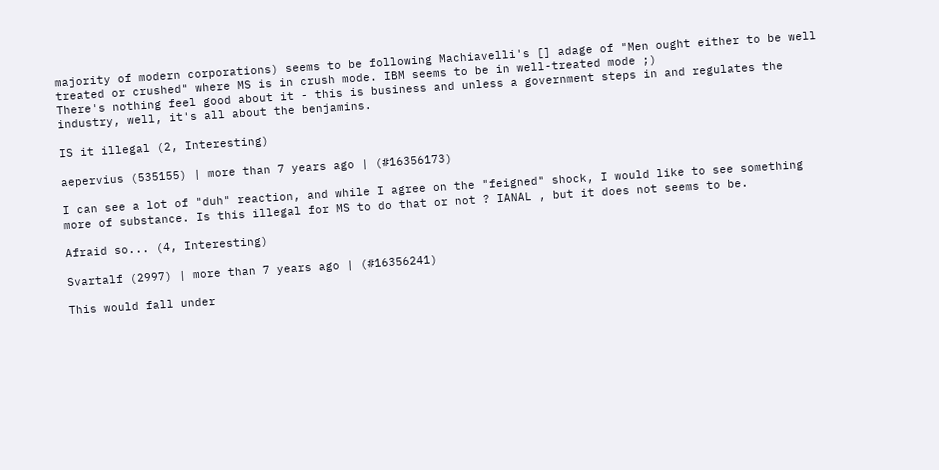majority of modern corporations) seems to be following Machiavelli's [] adage of "Men ought either to be well treated or crushed" where MS is in crush mode. IBM seems to be in well-treated mode ;)
There's nothing feel good about it - this is business and unless a government steps in and regulates the industry, well, it's all about the benjamins.

IS it illegal (2, Interesting)

aepervius (535155) | more than 7 years ago | (#16356173)

I can see a lot of "duh" reaction, and while I agree on the "feigned" shock, I would like to see something more of substance. Is this illegal for MS to do that or not ? IANAL , but it does not seems to be.

Afraid so... (4, Interesting)

Svartalf (2997) | more than 7 years ago | (#16356241)

This would fall under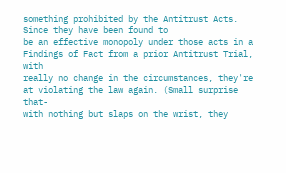something prohibited by the Antitrust Acts. Since they have been found to
be an effective monopoly under those acts in a Findings of Fact from a prior Antitrust Trial, with
really no change in the circumstances, they're at violating the law again. (Small surprise that-
with nothing but slaps on the wrist, they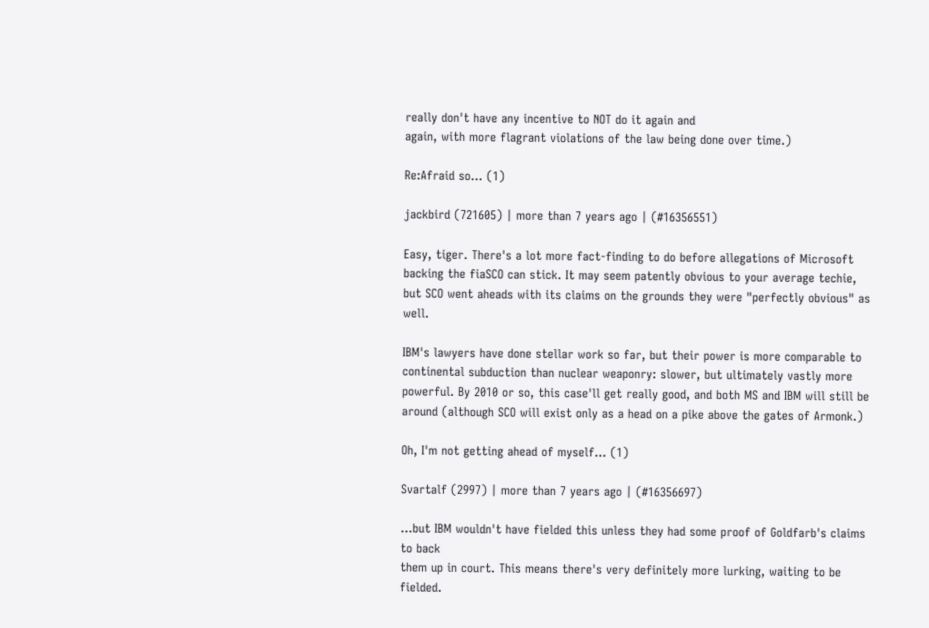really don't have any incentive to NOT do it again and
again, with more flagrant violations of the law being done over time.)

Re:Afraid so... (1)

jackbird (721605) | more than 7 years ago | (#16356551)

Easy, tiger. There's a lot more fact-finding to do before allegations of Microsoft backing the fiaSCO can stick. It may seem patently obvious to your average techie, but SCO went aheads with its claims on the grounds they were "perfectly obvious" as well.

IBM's lawyers have done stellar work so far, but their power is more comparable to continental subduction than nuclear weaponry: slower, but ultimately vastly more powerful. By 2010 or so, this case'll get really good, and both MS and IBM will still be around (although SCO will exist only as a head on a pike above the gates of Armonk.)

Oh, I'm not getting ahead of myself... (1)

Svartalf (2997) | more than 7 years ago | (#16356697)

...but IBM wouldn't have fielded this unless they had some proof of Goldfarb's claims to back
them up in court. This means there's very definitely more lurking, waiting to be fielded.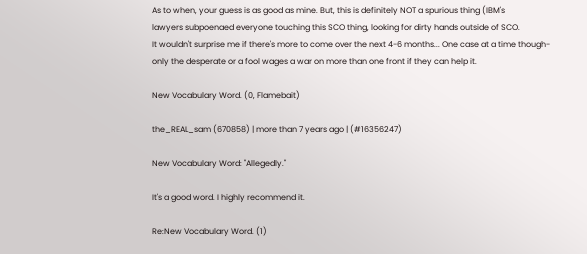As to when, your guess is as good as mine. But, this is definitely NOT a spurious thing (IBM's
lawyers subpoenaed everyone touching this SCO thing, looking for dirty hands outside of SCO.
It wouldn't surprise me if there's more to come over the next 4-6 months... One case at a time though-
only the desperate or a fool wages a war on more than one front if they can help it.

New Vocabulary Word. (0, Flamebait)

the_REAL_sam (670858) | more than 7 years ago | (#16356247)

New Vocabulary Word: "Allegedly."

It's a good word. I highly recommend it.

Re:New Vocabulary Word. (1)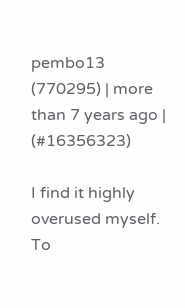pembo13 (770295) | more than 7 years ago | (#16356323)

I find it highly overused myself. To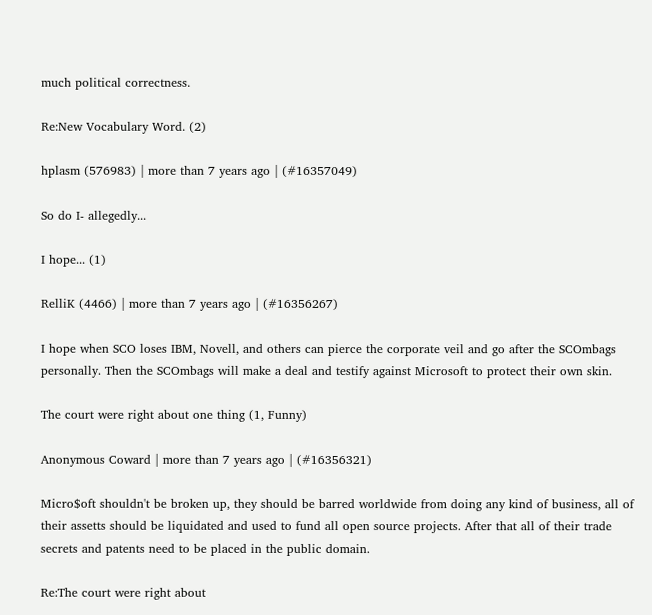much political correctness.

Re:New Vocabulary Word. (2)

hplasm (576983) | more than 7 years ago | (#16357049)

So do I- allegedly...

I hope... (1)

RelliK (4466) | more than 7 years ago | (#16356267)

I hope when SCO loses IBM, Novell, and others can pierce the corporate veil and go after the SCOmbags personally. Then the SCOmbags will make a deal and testify against Microsoft to protect their own skin.

The court were right about one thing (1, Funny)

Anonymous Coward | more than 7 years ago | (#16356321)

Micro$oft shouldn't be broken up, they should be barred worldwide from doing any kind of business, all of their assetts should be liquidated and used to fund all open source projects. After that all of their trade secrets and patents need to be placed in the public domain.

Re:The court were right about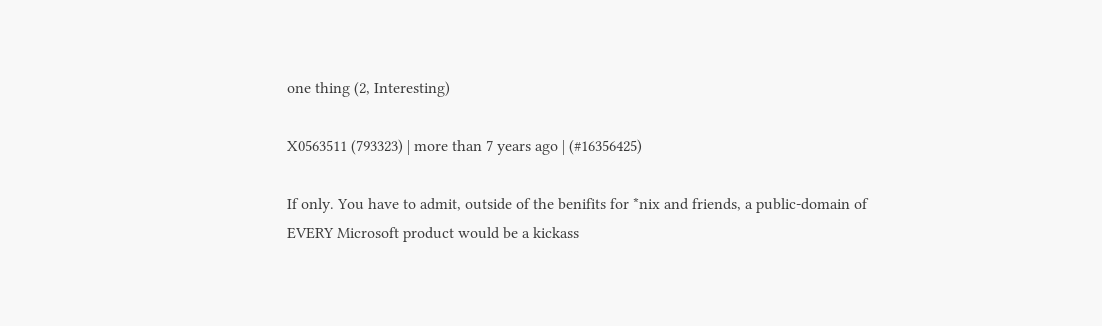one thing (2, Interesting)

X0563511 (793323) | more than 7 years ago | (#16356425)

If only. You have to admit, outside of the benifits for *nix and friends, a public-domain of EVERY Microsoft product would be a kickass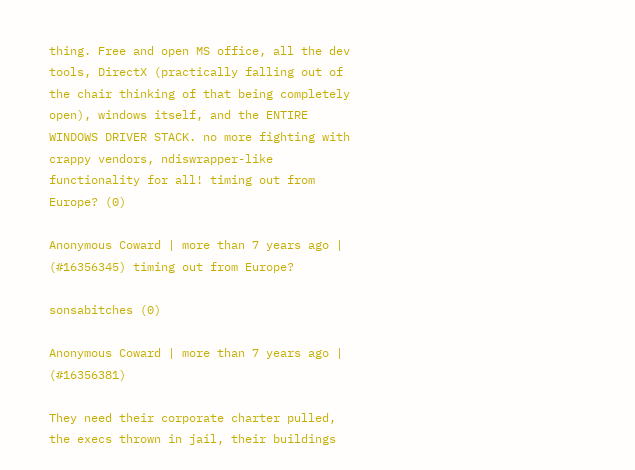thing. Free and open MS office, all the dev tools, DirectX (practically falling out of the chair thinking of that being completely open), windows itself, and the ENTIRE WINDOWS DRIVER STACK. no more fighting with crappy vendors, ndiswrapper-like functionality for all! timing out from Europe? (0)

Anonymous Coward | more than 7 years ago | (#16356345) timing out from Europe?

sonsabitches (0)

Anonymous Coward | more than 7 years ago | (#16356381)

They need their corporate charter pulled, the execs thrown in jail, their buildings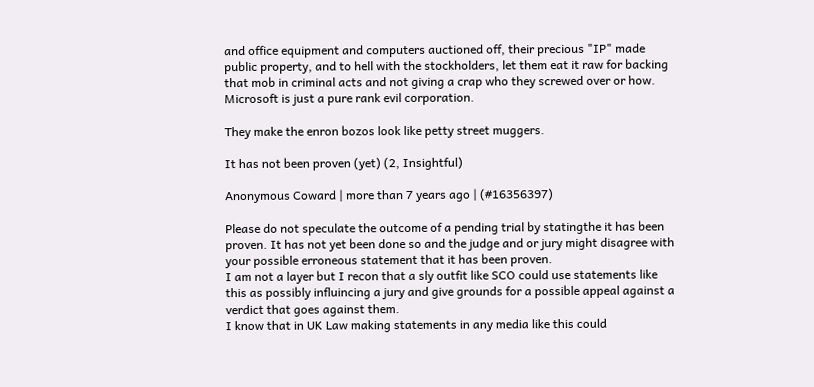and office equipment and computers auctioned off, their precious "IP" made public property, and to hell with the stockholders, let them eat it raw for backing that mob in criminal acts and not giving a crap who they screwed over or how. Microsoft is just a pure rank evil corporation.

They make the enron bozos look like petty street muggers.

It has not been proven (yet) (2, Insightful)

Anonymous Coward | more than 7 years ago | (#16356397)

Please do not speculate the outcome of a pending trial by statingthe it has been proven. It has not yet been done so and the judge and or jury might disagree with your possible erroneous statement that it has been proven.
I am not a layer but I recon that a sly outfit like SCO could use statements like this as possibly influincing a jury and give grounds for a possible appeal against a verdict that goes against them.
I know that in UK Law making statements in any media like this could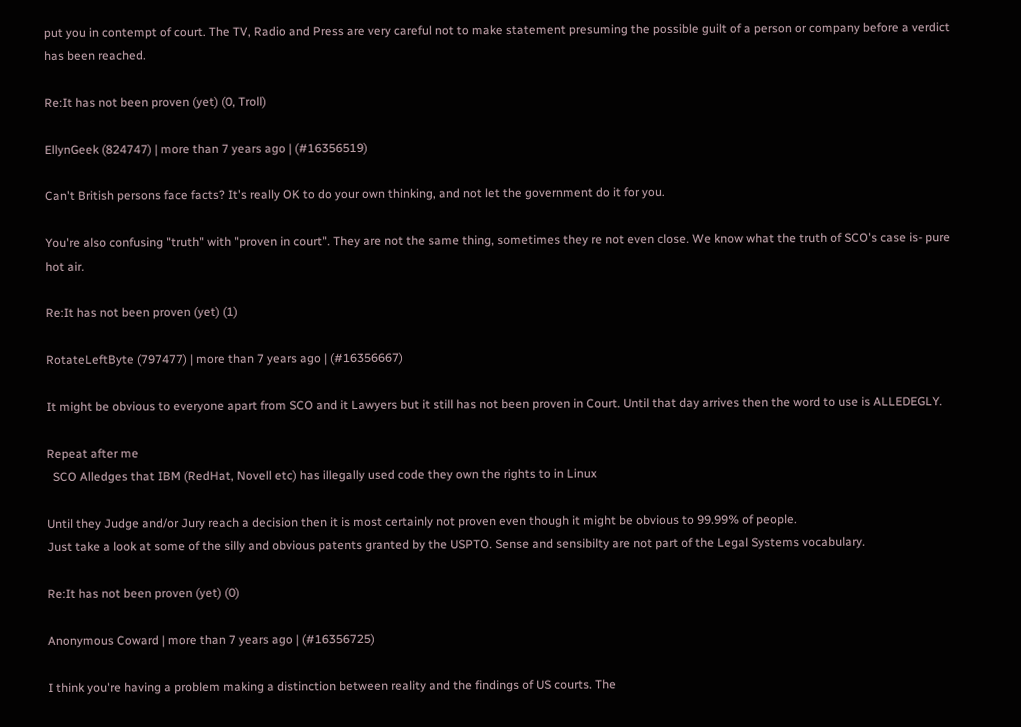put you in contempt of court. The TV, Radio and Press are very careful not to make statement presuming the possible guilt of a person or company before a verdict has been reached.

Re:It has not been proven (yet) (0, Troll)

EllynGeek (824747) | more than 7 years ago | (#16356519)

Can't British persons face facts? It's really OK to do your own thinking, and not let the government do it for you.

You're also confusing "truth" with "proven in court". They are not the same thing, sometimes they re not even close. We know what the truth of SCO's case is- pure hot air.

Re:It has not been proven (yet) (1)

RotateLeftByte (797477) | more than 7 years ago | (#16356667)

It might be obvious to everyone apart from SCO and it Lawyers but it still has not been proven in Court. Until that day arrives then the word to use is ALLEDEGLY.

Repeat after me
  SCO Alledges that IBM (RedHat, Novell etc) has illegally used code they own the rights to in Linux

Until they Judge and/or Jury reach a decision then it is most certainly not proven even though it might be obvious to 99.99% of people.
Just take a look at some of the silly and obvious patents granted by the USPTO. Sense and sensibilty are not part of the Legal Systems vocabulary.

Re:It has not been proven (yet) (0)

Anonymous Coward | more than 7 years ago | (#16356725)

I think you're having a problem making a distinction between reality and the findings of US courts. The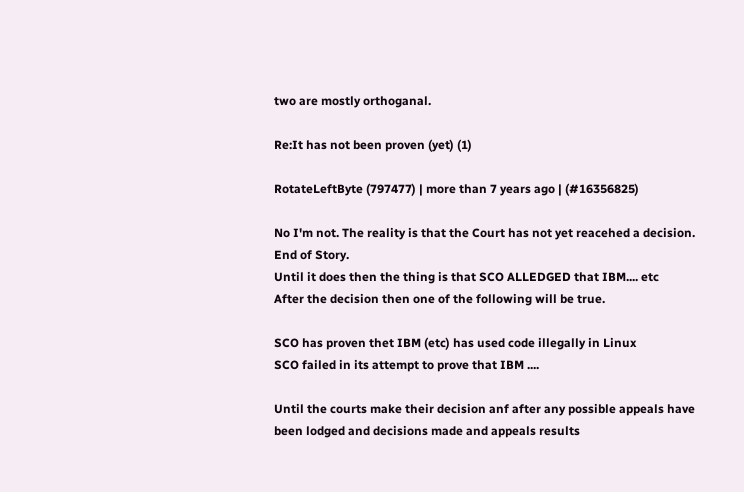two are mostly orthoganal.

Re:It has not been proven (yet) (1)

RotateLeftByte (797477) | more than 7 years ago | (#16356825)

No I'm not. The reality is that the Court has not yet reacehed a decision. End of Story.
Until it does then the thing is that SCO ALLEDGED that IBM.... etc
After the decision then one of the following will be true.

SCO has proven thet IBM (etc) has used code illegally in Linux
SCO failed in its attempt to prove that IBM ....

Until the courts make their decision anf after any possible appeals have been lodged and decisions made and appeals results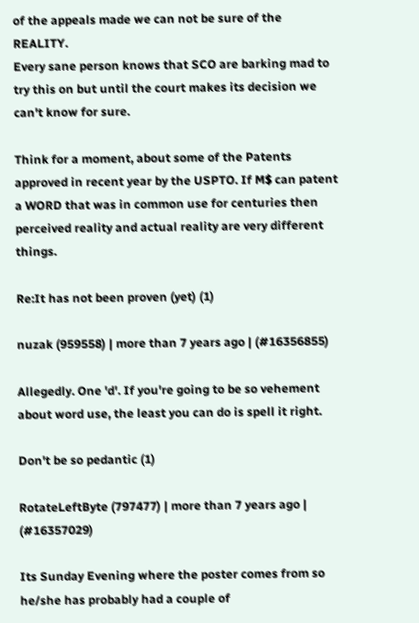of the appeals made we can not be sure of the REALITY.
Every sane person knows that SCO are barking mad to try this on but until the court makes its decision we can't know for sure.

Think for a moment, about some of the Patents approved in recent year by the USPTO. If M$ can patent a WORD that was in common use for centuries then perceived reality and actual reality are very different things.

Re:It has not been proven (yet) (1)

nuzak (959558) | more than 7 years ago | (#16356855)

Allegedly. One 'd'. If you're going to be so vehement about word use, the least you can do is spell it right.

Don't be so pedantic (1)

RotateLeftByte (797477) | more than 7 years ago | (#16357029)

Its Sunday Evening where the poster comes from so he/she has probably had a couple of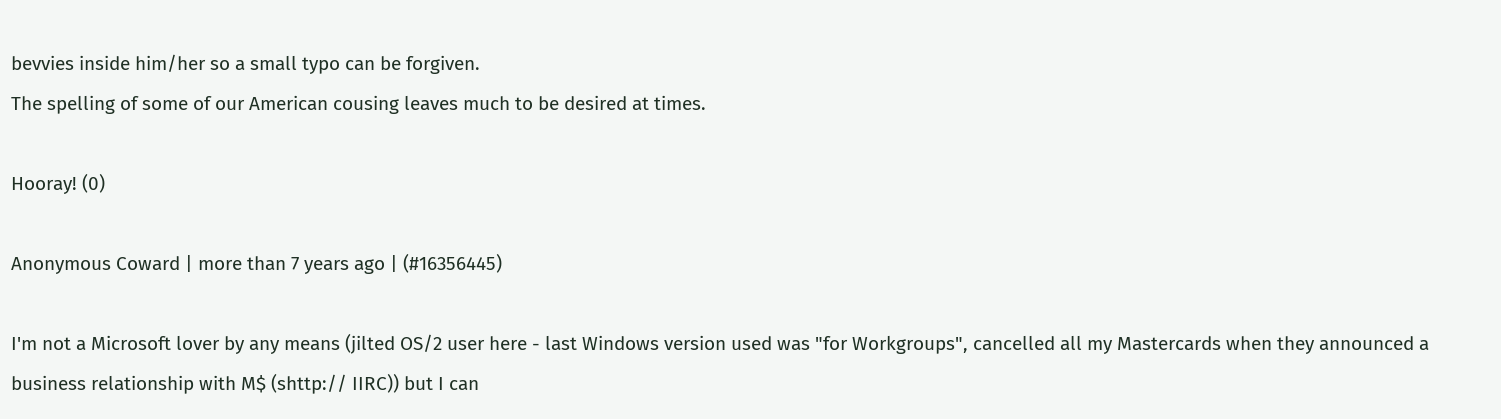bevvies inside him/her so a small typo can be forgiven.
The spelling of some of our American cousing leaves much to be desired at times.

Hooray! (0)

Anonymous Coward | more than 7 years ago | (#16356445)

I'm not a Microsoft lover by any means (jilted OS/2 user here - last Windows version used was "for Workgroups", cancelled all my Mastercards when they announced a business relationship with M$ (shttp:// IIRC)) but I can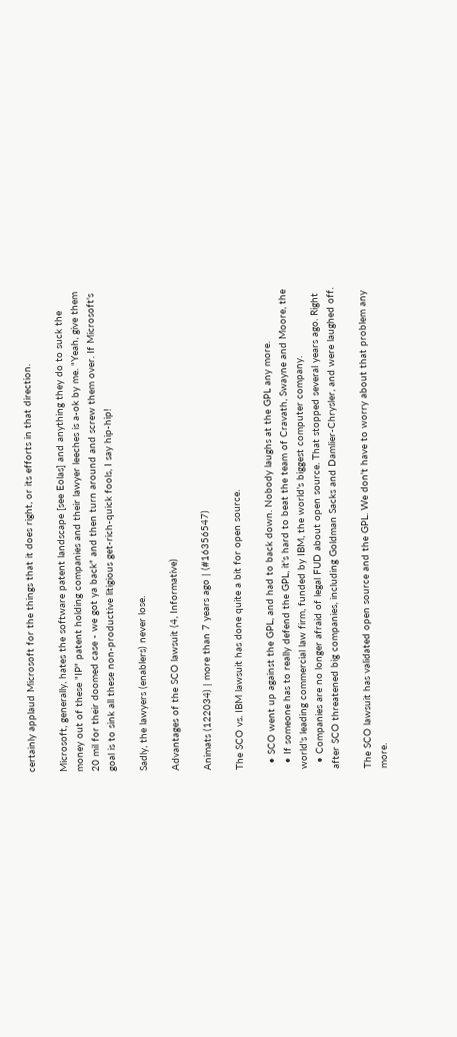certainly applaud Microsoft for the things that it does right, or its efforts in that direction.

Microsoft, generally, hates the software patent landscape [see Eolas] and anything they do to suck the money out of these "IP" patent holding companies and their lawyer leeches is a-ok by me. "Yeah, give them 20 mil for their doomed case - we got ya back" and then turn around and screw them over. If Microsoft's goal is to sink all these non-productive litigious get-rich-quick fools, I say hip-hip!

Sadly, the lawyers (enablers) never lose.

Advantages of the SCO lawsuit (4, Informative)

Animats (122034) | more than 7 years ago | (#16356547)

The SCO vs. IBM lawsuit has done quite a bit for open source.

  • SCO went up against the GPL, and had to back down. Nobody laughs at the GPL any more.
  • If someone has to really defend the GPL, it's hard to beat the team of Cravath, Swayne and Moore, the world's leading commercial law firm, funded by IBM, the world's biggest computer company.
  • Companies are no longer afraid of legal FUD about open source. That stopped several years ago. Right after SCO threatened big companies, including Goldman Sacks and Damlier-Chrysler, and were laughed off.

The SCO lawsuit has validated open source and the GPL. We don't have to worry about that problem any more.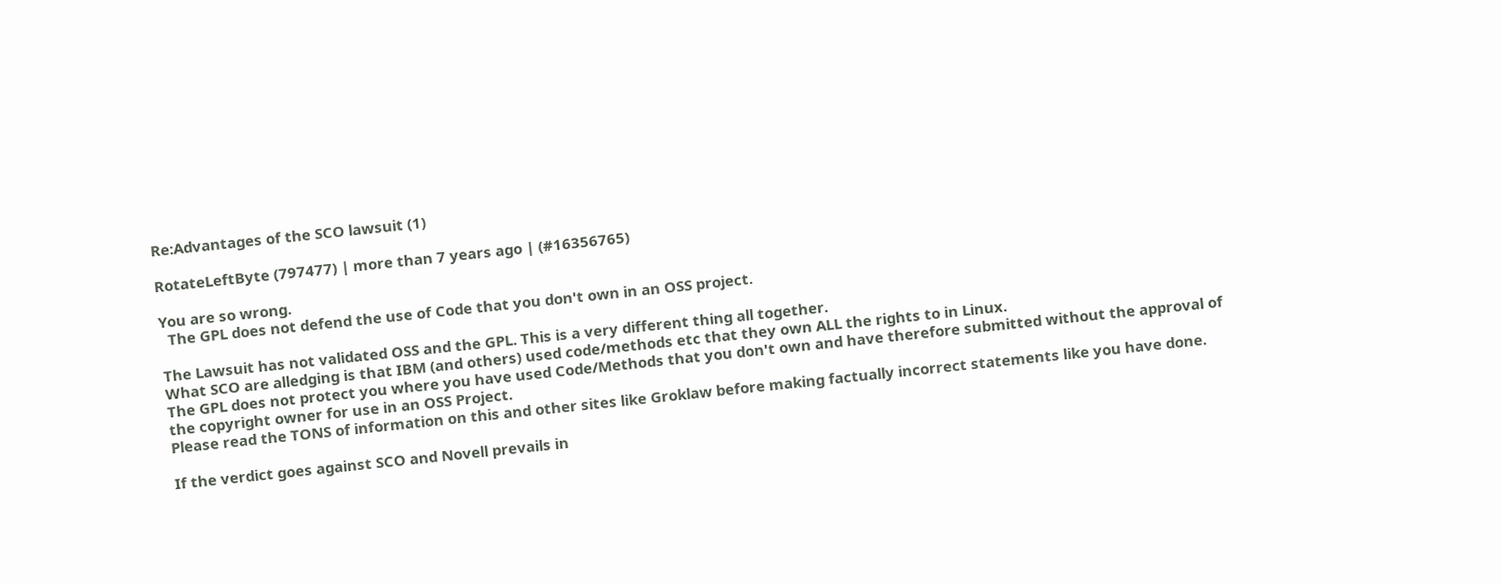Re:Advantages of the SCO lawsuit (1)

RotateLeftByte (797477) | more than 7 years ago | (#16356765)

You are so wrong.
  The GPL does not defend the use of Code that you don't own in an OSS project.

The Lawsuit has not validated OSS and the GPL. This is a very different thing all together.
What SCO are alledging is that IBM (and others) used code/methods etc that they own ALL the rights to in Linux.
The GPL does not protect you where you have used Code/Methods that you don't own and have therefore submitted without the approval of the copyright owner for use in an OSS Project.
Please read the TONS of information on this and other sites like Groklaw before making factually incorrect statements like you have done.

If the verdict goes against SCO and Novell prevails in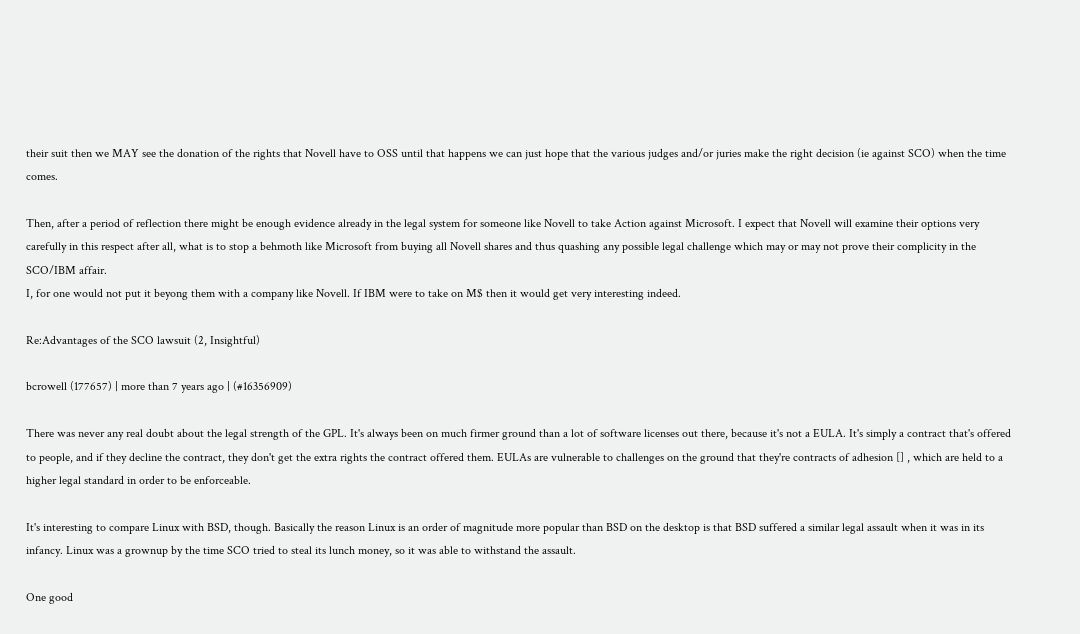their suit then we MAY see the donation of the rights that Novell have to OSS until that happens we can just hope that the various judges and/or juries make the right decision (ie against SCO) when the time comes.

Then, after a period of reflection there might be enough evidence already in the legal system for someone like Novell to take Action against Microsoft. I expect that Novell will examine their options very carefully in this respect after all, what is to stop a behmoth like Microsoft from buying all Novell shares and thus quashing any possible legal challenge which may or may not prove their complicity in the SCO/IBM affair.
I, for one would not put it beyong them with a company like Novell. If IBM were to take on M$ then it would get very interesting indeed.

Re:Advantages of the SCO lawsuit (2, Insightful)

bcrowell (177657) | more than 7 years ago | (#16356909)

There was never any real doubt about the legal strength of the GPL. It's always been on much firmer ground than a lot of software licenses out there, because it's not a EULA. It's simply a contract that's offered to people, and if they decline the contract, they don't get the extra rights the contract offered them. EULAs are vulnerable to challenges on the ground that they're contracts of adhesion [] , which are held to a higher legal standard in order to be enforceable.

It's interesting to compare Linux with BSD, though. Basically the reason Linux is an order of magnitude more popular than BSD on the desktop is that BSD suffered a similar legal assault when it was in its infancy. Linux was a grownup by the time SCO tried to steal its lunch money, so it was able to withstand the assault.

One good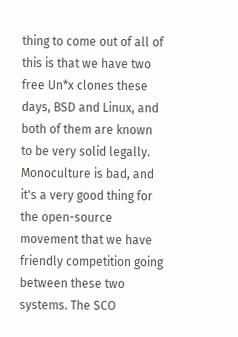thing to come out of all of this is that we have two free Un*x clones these days, BSD and Linux, and both of them are known to be very solid legally. Monoculture is bad, and it's a very good thing for the open-source movement that we have friendly competition going between these two systems. The SCO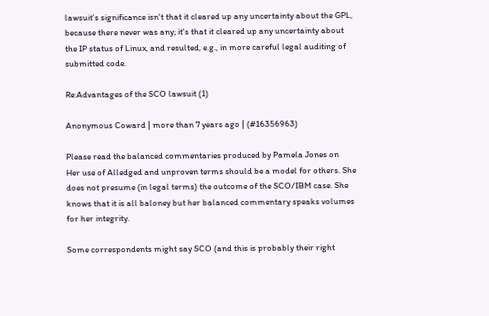lawsuit's significance isn't that it cleared up any uncertainty about the GPL, because there never was any; it's that it cleared up any uncertainty about the IP status of Linux, and resulted, e.g., in more careful legal auditing of submitted code.

Re:Advantages of the SCO lawsuit (1)

Anonymous Coward | more than 7 years ago | (#16356963)

Please read the balanced commentaries produced by Pamela Jones on
Her use of Alledged and unproven terms should be a model for others. She does not presume (in legal terms) the outcome of the SCO/IBM case. She knows that it is all baloney but her balanced commentary speaks volumes for her integrity.

Some correspondents might say SCO (and this is probably their right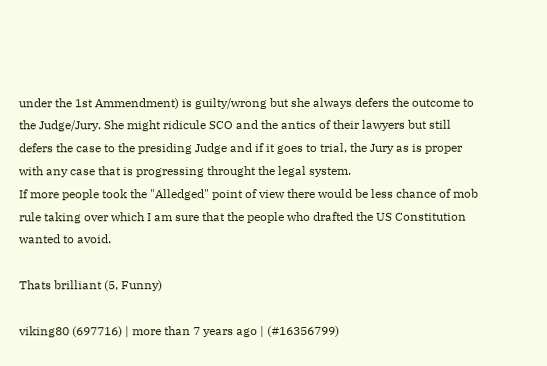under the 1st Ammendment) is guilty/wrong but she always defers the outcome to the Judge/Jury. She might ridicule SCO and the antics of their lawyers but still defers the case to the presiding Judge and if it goes to trial, the Jury as is proper with any case that is progressing throught the legal system.
If more people took the "Alledged" point of view there would be less chance of mob rule taking over which I am sure that the people who drafted the US Constitution wanted to avoid.

Thats brilliant (5, Funny)

viking80 (697716) | more than 7 years ago | (#16356799)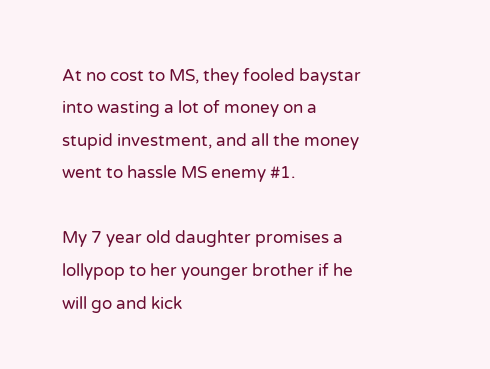At no cost to MS, they fooled baystar into wasting a lot of money on a stupid investment, and all the money went to hassle MS enemy #1.

My 7 year old daughter promises a lollypop to her younger brother if he will go and kick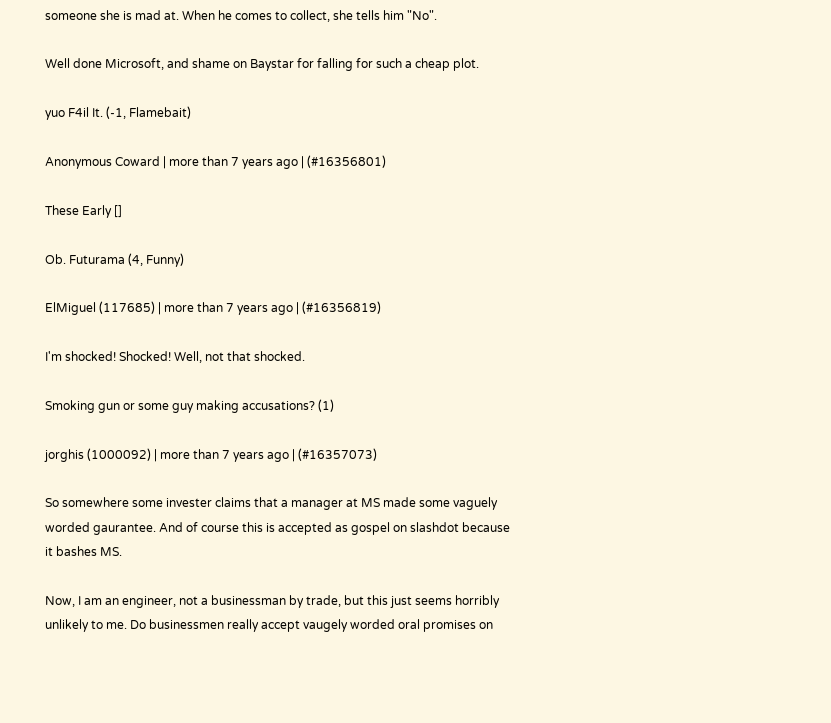someone she is mad at. When he comes to collect, she tells him "No".

Well done Microsoft, and shame on Baystar for falling for such a cheap plot.

yuo F4il It. (-1, Flamebait)

Anonymous Coward | more than 7 years ago | (#16356801)

These Early []

Ob. Futurama (4, Funny)

ElMiguel (117685) | more than 7 years ago | (#16356819)

I'm shocked! Shocked! Well, not that shocked.

Smoking gun or some guy making accusations? (1)

jorghis (1000092) | more than 7 years ago | (#16357073)

So somewhere some invester claims that a manager at MS made some vaguely worded gaurantee. And of course this is accepted as gospel on slashdot because it bashes MS.

Now, I am an engineer, not a businessman by trade, but this just seems horribly unlikely to me. Do businessmen really accept vaugely worded oral promises on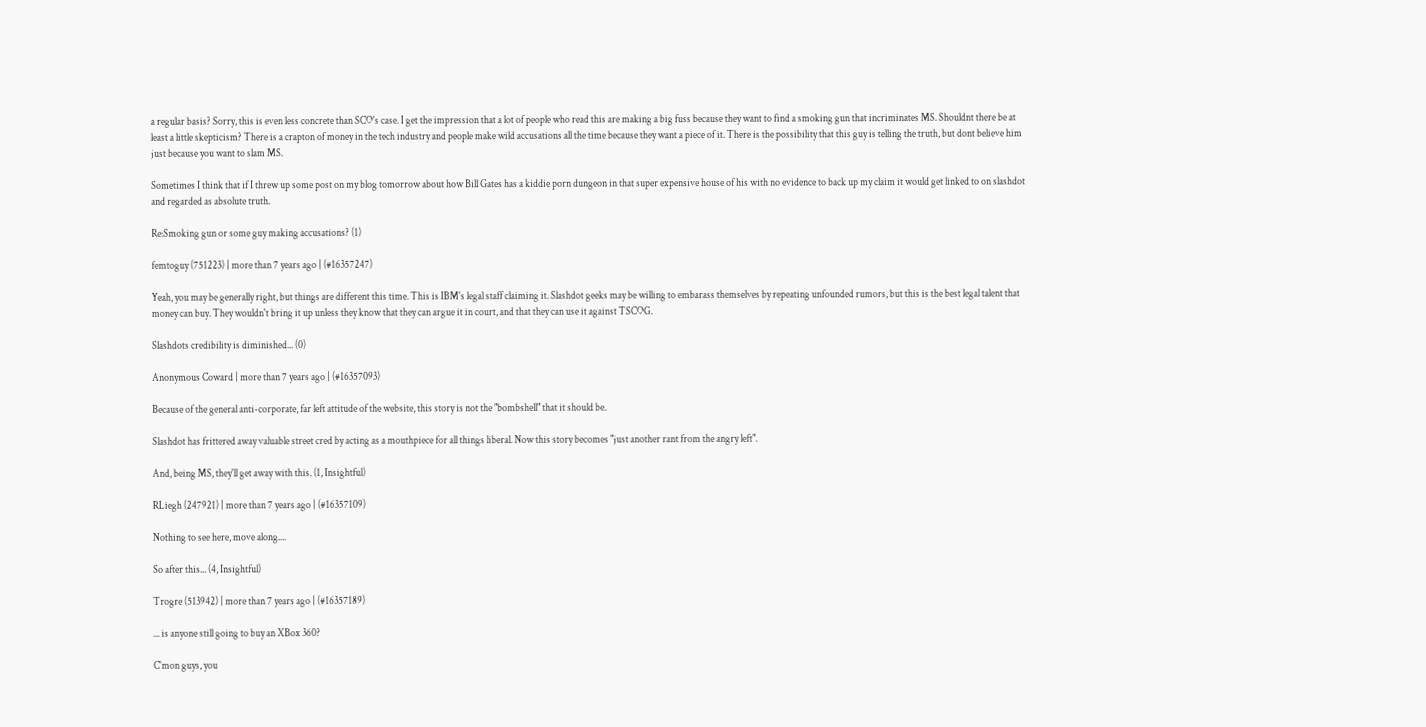a regular basis? Sorry, this is even less concrete than SCO's case. I get the impression that a lot of people who read this are making a big fuss because they want to find a smoking gun that incriminates MS. Shouldnt there be at least a little skepticism? There is a crapton of money in the tech industry and people make wild accusations all the time because they want a piece of it. There is the possibility that this guy is telling the truth, but dont believe him just because you want to slam MS.

Sometimes I think that if I threw up some post on my blog tomorrow about how Bill Gates has a kiddie porn dungeon in that super expensive house of his with no evidence to back up my claim it would get linked to on slashdot and regarded as absolute truth.

Re:Smoking gun or some guy making accusations? (1)

femtoguy (751223) | more than 7 years ago | (#16357247)

Yeah, you may be generally right, but things are different this time. This is IBM's legal staff claiming it. Slashdot geeks may be willing to embarass themselves by repeating unfounded rumors, but this is the best legal talent that money can buy. They wouldn't bring it up unless they know that they can argue it in court, and that they can use it against TSCOG.

Slashdots credibility is diminished... (0)

Anonymous Coward | more than 7 years ago | (#16357093)

Because of the general anti-corporate, far left attitude of the website, this story is not the "bombshell" that it should be.

Slashdot has frittered away valuable street cred by acting as a mouthpiece for all things liberal. Now this story becomes "just another rant from the angry left".

And, being MS, they'll get away with this. (1, Insightful)

RLiegh (247921) | more than 7 years ago | (#16357109)

Nothing to see here, move along....

So after this... (4, Insightful)

Trogre (513942) | more than 7 years ago | (#16357189)

... is anyone still going to buy an XBox 360?

C'mon guys, you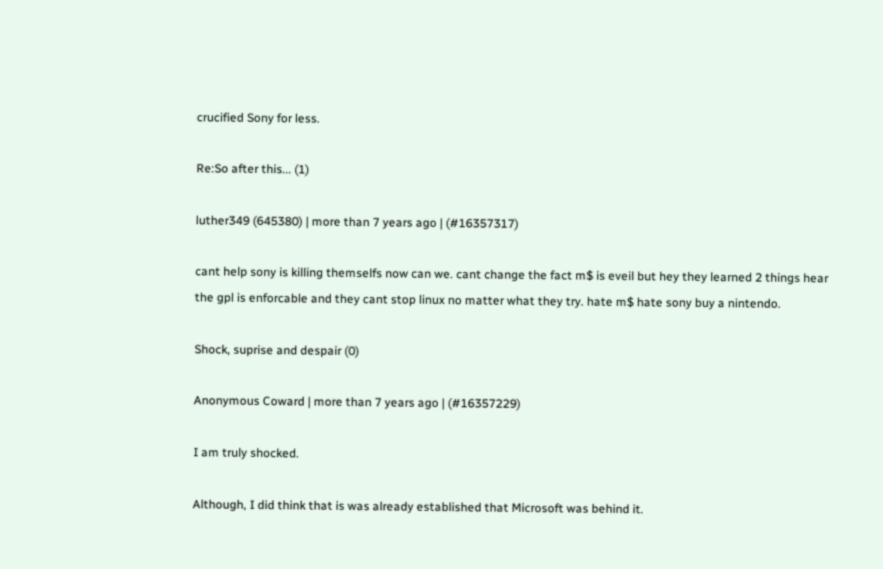crucified Sony for less.

Re:So after this... (1)

luther349 (645380) | more than 7 years ago | (#16357317)

cant help sony is killing themselfs now can we. cant change the fact m$ is eveil but hey they learned 2 things hear the gpl is enforcable and they cant stop linux no matter what they try. hate m$ hate sony buy a nintendo.

Shock, suprise and despair (0)

Anonymous Coward | more than 7 years ago | (#16357229)

I am truly shocked.

Although, I did think that is was already established that Microsoft was behind it.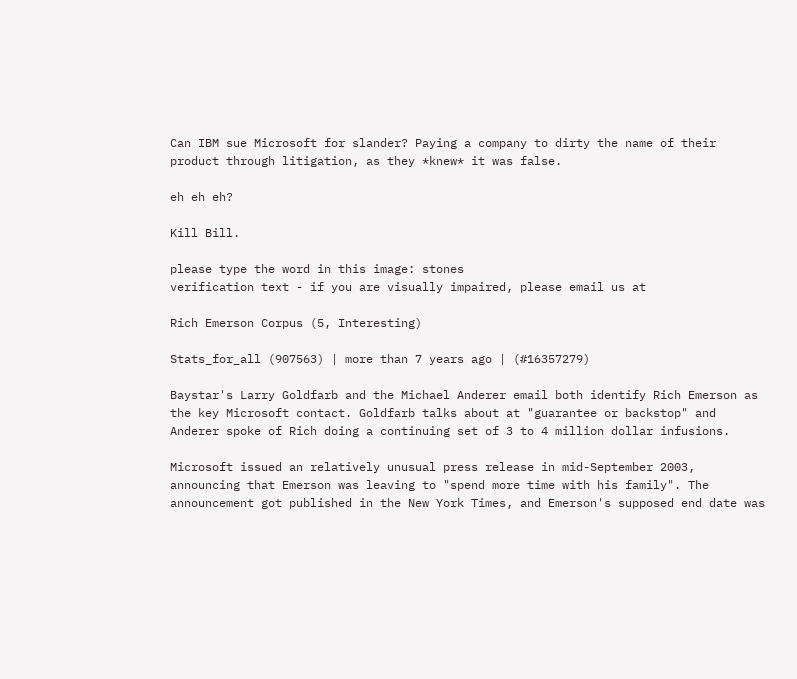Can IBM sue Microsoft for slander? Paying a company to dirty the name of their product through litigation, as they *knew* it was false.

eh eh eh?

Kill Bill.

please type the word in this image: stones
verification text - if you are visually impaired, please email us at

Rich Emerson Corpus (5, Interesting)

Stats_for_all (907563) | more than 7 years ago | (#16357279)

Baystar's Larry Goldfarb and the Michael Anderer email both identify Rich Emerson as the key Microsoft contact. Goldfarb talks about at "guarantee or backstop" and Anderer spoke of Rich doing a continuing set of 3 to 4 million dollar infusions.

Microsoft issued an relatively unusual press release in mid-September 2003, announcing that Emerson was leaving to "spend more time with his family". The announcement got published in the New York Times, and Emerson's supposed end date was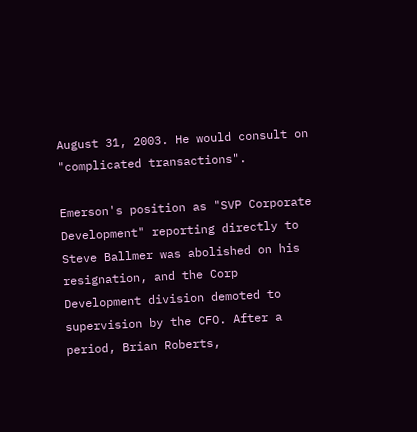August 31, 2003. He would consult on "complicated transactions".

Emerson's position as "SVP Corporate Development" reporting directly to Steve Ballmer was abolished on his resignation, and the Corp Development division demoted to supervision by the CFO. After a period, Brian Roberts,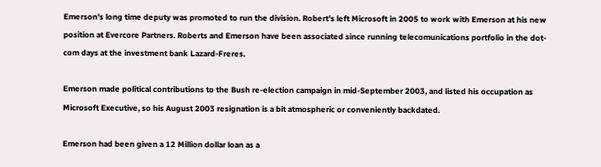Emerson's long time deputy was promoted to run the division. Robert's left Microsoft in 2005 to work with Emerson at his new position at Evercore Partners. Roberts and Emerson have been associated since running telecomunications portfolio in the dot-com days at the investment bank Lazard-Freres.

Emerson made political contributions to the Bush re-election campaign in mid-September 2003, and listed his occupation as Microsoft Executive, so his August 2003 resignation is a bit atmospheric or conveniently backdated.

Emerson had been given a 12 Million dollar loan as a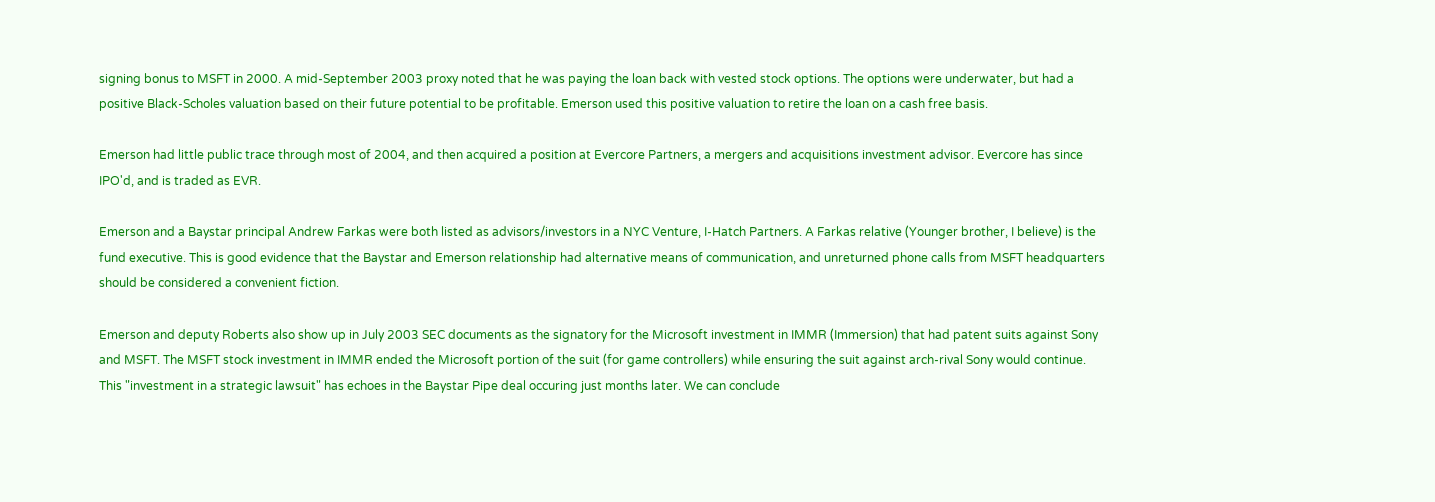signing bonus to MSFT in 2000. A mid-September 2003 proxy noted that he was paying the loan back with vested stock options. The options were underwater, but had a positive Black-Scholes valuation based on their future potential to be profitable. Emerson used this positive valuation to retire the loan on a cash free basis.

Emerson had little public trace through most of 2004, and then acquired a position at Evercore Partners, a mergers and acquisitions investment advisor. Evercore has since IPO'd, and is traded as EVR.

Emerson and a Baystar principal Andrew Farkas were both listed as advisors/investors in a NYC Venture, I-Hatch Partners. A Farkas relative (Younger brother, I believe) is the fund executive. This is good evidence that the Baystar and Emerson relationship had alternative means of communication, and unreturned phone calls from MSFT headquarters should be considered a convenient fiction.

Emerson and deputy Roberts also show up in July 2003 SEC documents as the signatory for the Microsoft investment in IMMR (Immersion) that had patent suits against Sony and MSFT. The MSFT stock investment in IMMR ended the Microsoft portion of the suit (for game controllers) while ensuring the suit against arch-rival Sony would continue. This "investment in a strategic lawsuit" has echoes in the Baystar Pipe deal occuring just months later. We can conclude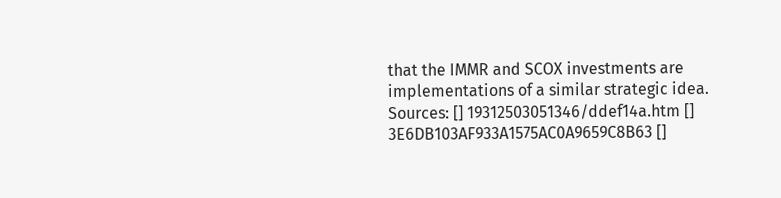that the IMMR and SCOX investments are implementations of a similar strategic idea. Sources: [] 19312503051346/ddef14a.htm [] 3E6DB103AF933A1575AC0A9659C8B63 []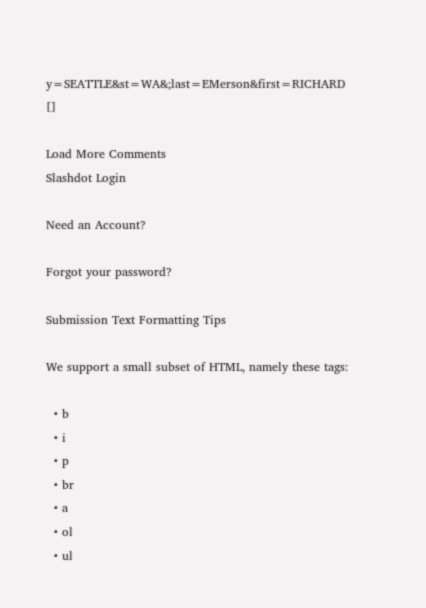y=SEATTLE&st=WA&;last=EMerson&first=RICHARD []

Load More Comments
Slashdot Login

Need an Account?

Forgot your password?

Submission Text Formatting Tips

We support a small subset of HTML, namely these tags:

  • b
  • i
  • p
  • br
  • a
  • ol
  • ul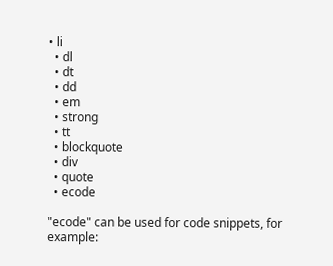• li
  • dl
  • dt
  • dd
  • em
  • strong
  • tt
  • blockquote
  • div
  • quote
  • ecode

"ecode" can be used for code snippets, for example: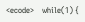<ecode>    while(1) {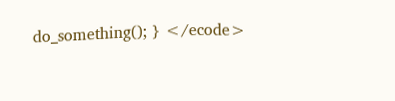do_something(); } </ecode>